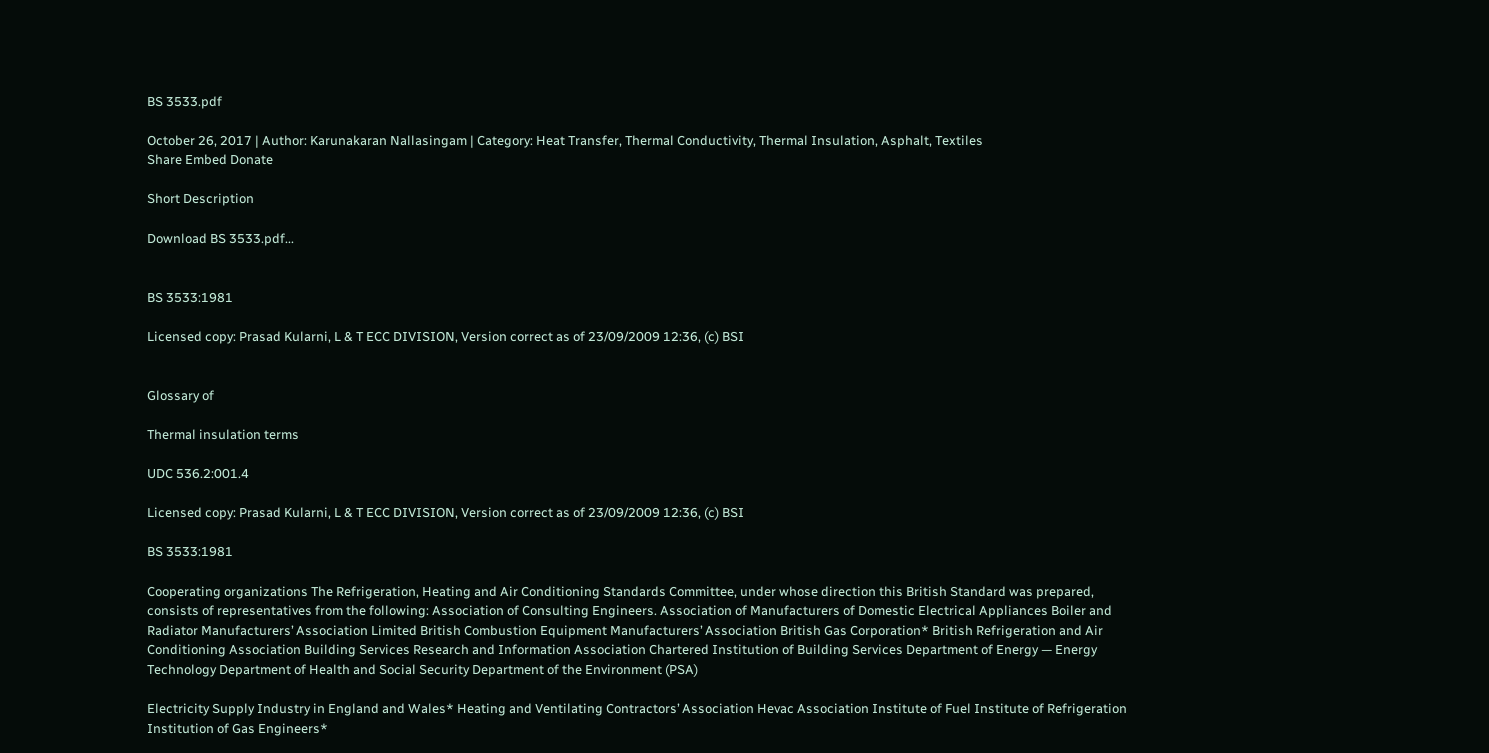BS 3533.pdf

October 26, 2017 | Author: Karunakaran Nallasingam | Category: Heat Transfer, Thermal Conductivity, Thermal Insulation, Asphalt, Textiles
Share Embed Donate

Short Description

Download BS 3533.pdf...


BS 3533:1981

Licensed copy: Prasad Kularni, L & T ECC DIVISION, Version correct as of 23/09/2009 12:36, (c) BSI


Glossary of

Thermal insulation terms

UDC 536.2:001.4

Licensed copy: Prasad Kularni, L & T ECC DIVISION, Version correct as of 23/09/2009 12:36, (c) BSI

BS 3533:1981

Cooperating organizations The Refrigeration, Heating and Air Conditioning Standards Committee, under whose direction this British Standard was prepared, consists of representatives from the following: Association of Consulting Engineers. Association of Manufacturers of Domestic Electrical Appliances Boiler and Radiator Manufacturers’ Association Limited British Combustion Equipment Manufacturers’ Association British Gas Corporation* British Refrigeration and Air Conditioning Association Building Services Research and Information Association Chartered Institution of Building Services Department of Energy — Energy Technology Department of Health and Social Security Department of the Environment (PSA)

Electricity Supply Industry in England and Wales* Heating and Ventilating Contractors’ Association Hevac Association Institute of Fuel Institute of Refrigeration Institution of Gas Engineers*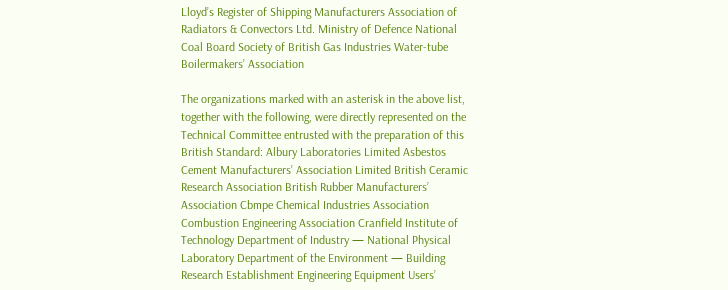Lloyd’s Register of Shipping Manufacturers Association of Radiators & Convectors Ltd. Ministry of Defence National Coal Board Society of British Gas Industries Water-tube Boilermakers’ Association

The organizations marked with an asterisk in the above list, together with the following, were directly represented on the Technical Committee entrusted with the preparation of this British Standard: Albury Laboratories Limited Asbestos Cement Manufacturers’ Association Limited British Ceramic Research Association British Rubber Manufacturers’ Association Cbmpe Chemical Industries Association Combustion Engineering Association Cranfield Institute of Technology Department of Industry — National Physical Laboratory Department of the Environment — Building Research Establishment Engineering Equipment Users’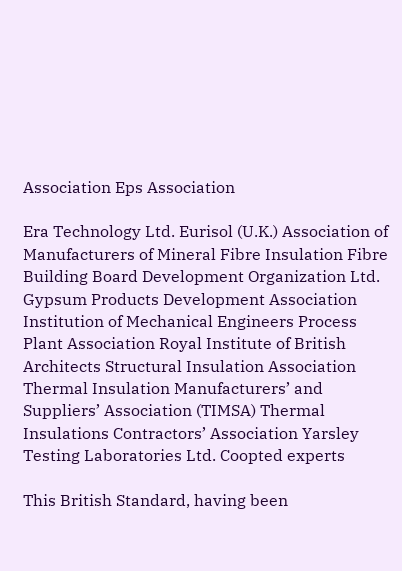Association Eps Association

Era Technology Ltd. Eurisol (U.K.) Association of Manufacturers of Mineral Fibre Insulation Fibre Building Board Development Organization Ltd. Gypsum Products Development Association Institution of Mechanical Engineers Process Plant Association Royal Institute of British Architects Structural Insulation Association Thermal Insulation Manufacturers’ and Suppliers’ Association (TIMSA) Thermal Insulations Contractors’ Association Yarsley Testing Laboratories Ltd. Coopted experts

This British Standard, having been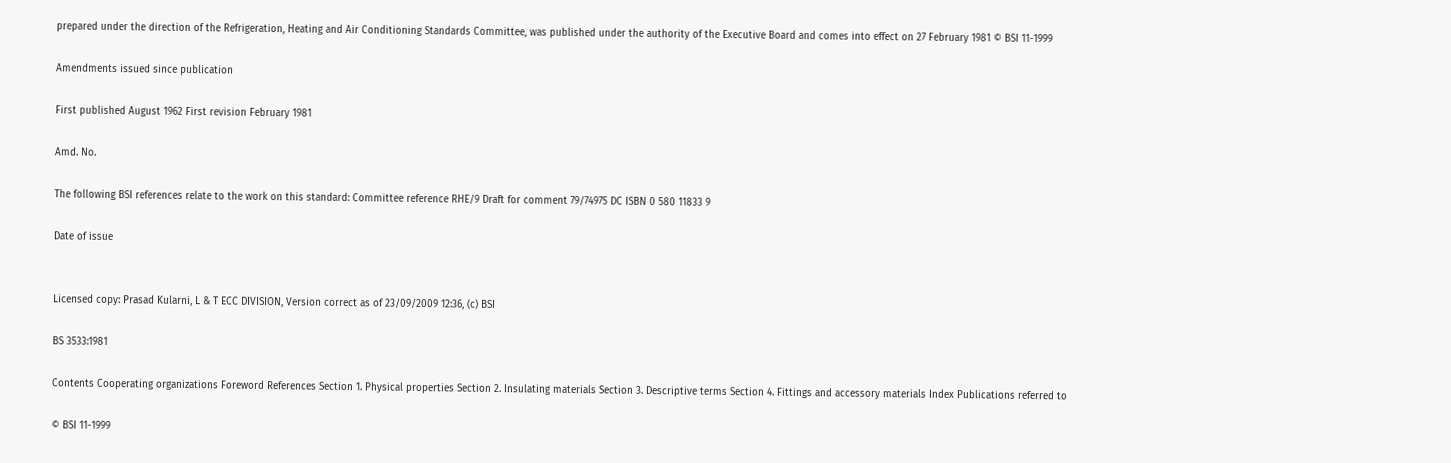prepared under the direction of the Refrigeration, Heating and Air Conditioning Standards Committee, was published under the authority of the Executive Board and comes into effect on 27 February 1981 © BSI 11-1999

Amendments issued since publication

First published August 1962 First revision February 1981

Amd. No.

The following BSI references relate to the work on this standard: Committee reference RHE/9 Draft for comment 79/74975 DC ISBN 0 580 11833 9

Date of issue


Licensed copy: Prasad Kularni, L & T ECC DIVISION, Version correct as of 23/09/2009 12:36, (c) BSI

BS 3533:1981

Contents Cooperating organizations Foreword References Section 1. Physical properties Section 2. Insulating materials Section 3. Descriptive terms Section 4. Fittings and accessory materials Index Publications referred to

© BSI 11-1999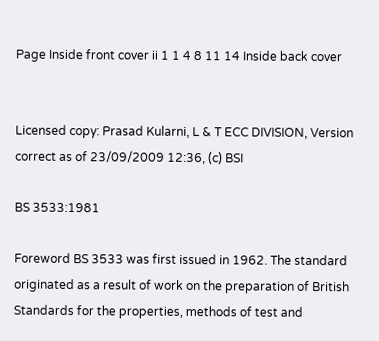Page Inside front cover ii 1 1 4 8 11 14 Inside back cover


Licensed copy: Prasad Kularni, L & T ECC DIVISION, Version correct as of 23/09/2009 12:36, (c) BSI

BS 3533:1981

Foreword BS 3533 was first issued in 1962. The standard originated as a result of work on the preparation of British Standards for the properties, methods of test and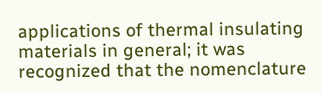applications of thermal insulating materials in general; it was recognized that the nomenclature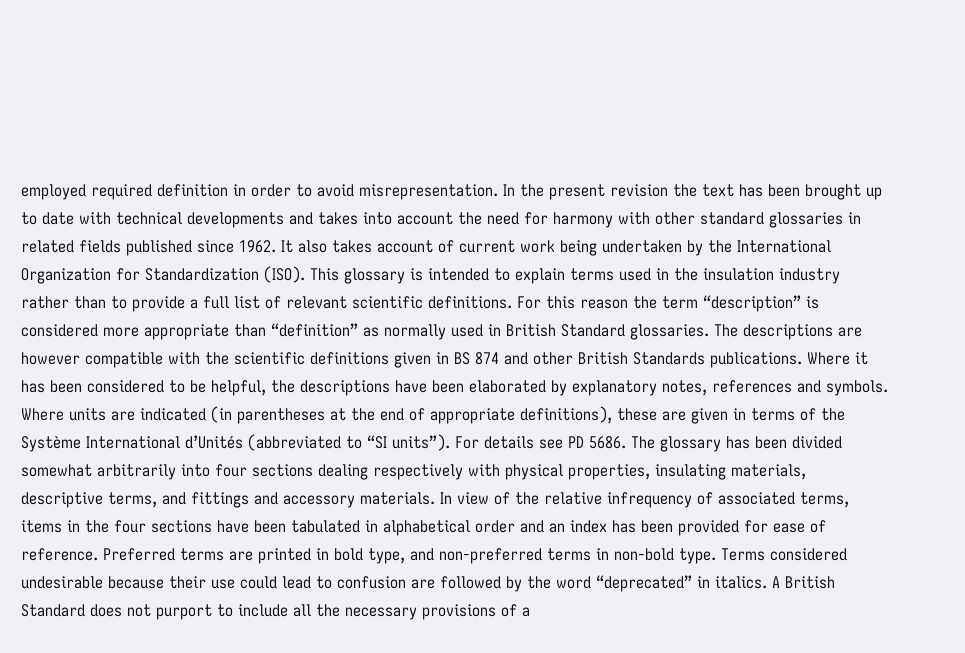employed required definition in order to avoid misrepresentation. In the present revision the text has been brought up to date with technical developments and takes into account the need for harmony with other standard glossaries in related fields published since 1962. It also takes account of current work being undertaken by the International Organization for Standardization (ISO). This glossary is intended to explain terms used in the insulation industry rather than to provide a full list of relevant scientific definitions. For this reason the term “description” is considered more appropriate than “definition” as normally used in British Standard glossaries. The descriptions are however compatible with the scientific definitions given in BS 874 and other British Standards publications. Where it has been considered to be helpful, the descriptions have been elaborated by explanatory notes, references and symbols. Where units are indicated (in parentheses at the end of appropriate definitions), these are given in terms of the Système International d’Unités (abbreviated to “SI units”). For details see PD 5686. The glossary has been divided somewhat arbitrarily into four sections dealing respectively with physical properties, insulating materials, descriptive terms, and fittings and accessory materials. In view of the relative infrequency of associated terms, items in the four sections have been tabulated in alphabetical order and an index has been provided for ease of reference. Preferred terms are printed in bold type, and non-preferred terms in non-bold type. Terms considered undesirable because their use could lead to confusion are followed by the word “deprecated” in italics. A British Standard does not purport to include all the necessary provisions of a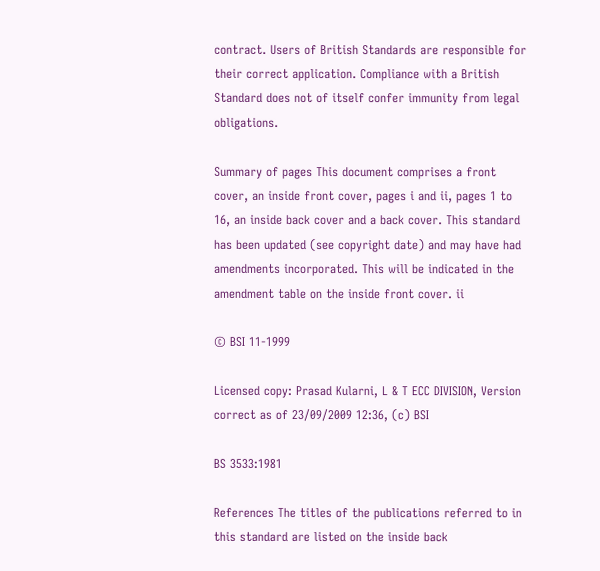contract. Users of British Standards are responsible for their correct application. Compliance with a British Standard does not of itself confer immunity from legal obligations.

Summary of pages This document comprises a front cover, an inside front cover, pages i and ii, pages 1 to 16, an inside back cover and a back cover. This standard has been updated (see copyright date) and may have had amendments incorporated. This will be indicated in the amendment table on the inside front cover. ii

© BSI 11-1999

Licensed copy: Prasad Kularni, L & T ECC DIVISION, Version correct as of 23/09/2009 12:36, (c) BSI

BS 3533:1981

References The titles of the publications referred to in this standard are listed on the inside back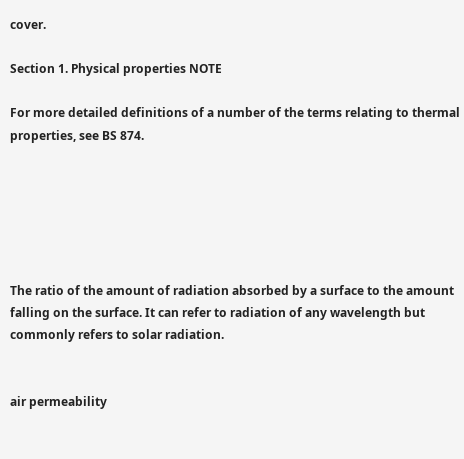cover.

Section 1. Physical properties NOTE

For more detailed definitions of a number of the terms relating to thermal properties, see BS 874.






The ratio of the amount of radiation absorbed by a surface to the amount falling on the surface. It can refer to radiation of any wavelength but commonly refers to solar radiation.


air permeability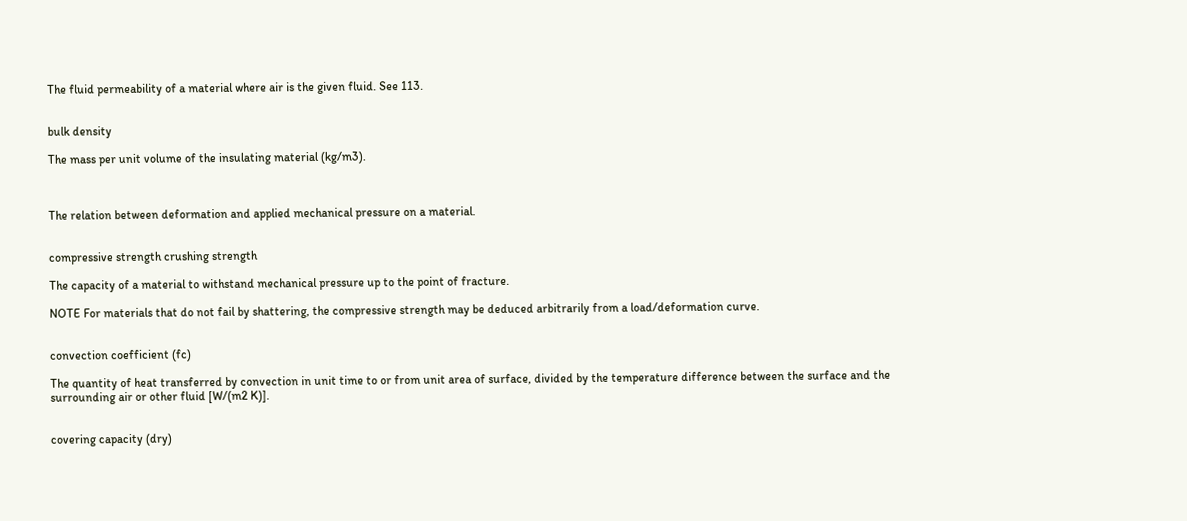The fluid permeability of a material where air is the given fluid. See 113.


bulk density

The mass per unit volume of the insulating material (kg/m3).



The relation between deformation and applied mechanical pressure on a material.


compressive strength crushing strength

The capacity of a material to withstand mechanical pressure up to the point of fracture.

NOTE For materials that do not fail by shattering, the compressive strength may be deduced arbitrarily from a load/deformation curve.


convection coefficient (fc)

The quantity of heat transferred by convection in unit time to or from unit area of surface, divided by the temperature difference between the surface and the surrounding air or other fluid [W/(m2 K)].


covering capacity (dry)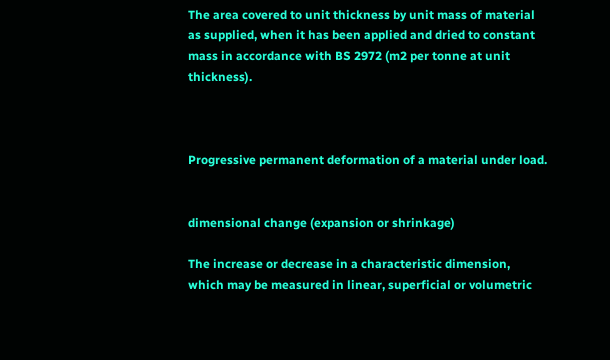The area covered to unit thickness by unit mass of material as supplied, when it has been applied and dried to constant mass in accordance with BS 2972 (m2 per tonne at unit thickness).



Progressive permanent deformation of a material under load.


dimensional change (expansion or shrinkage)

The increase or decrease in a characteristic dimension, which may be measured in linear, superficial or volumetric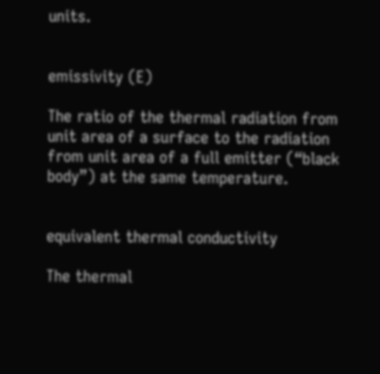units.


emissivity (E)

The ratio of the thermal radiation from unit area of a surface to the radiation from unit area of a full emitter (“black body”) at the same temperature.


equivalent thermal conductivity

The thermal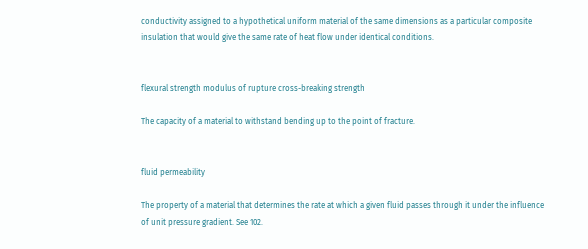conductivity assigned to a hypothetical uniform material of the same dimensions as a particular composite insulation that would give the same rate of heat flow under identical conditions.


flexural strength modulus of rupture cross-breaking strength

The capacity of a material to withstand bending up to the point of fracture.


fluid permeability

The property of a material that determines the rate at which a given fluid passes through it under the influence of unit pressure gradient. See 102.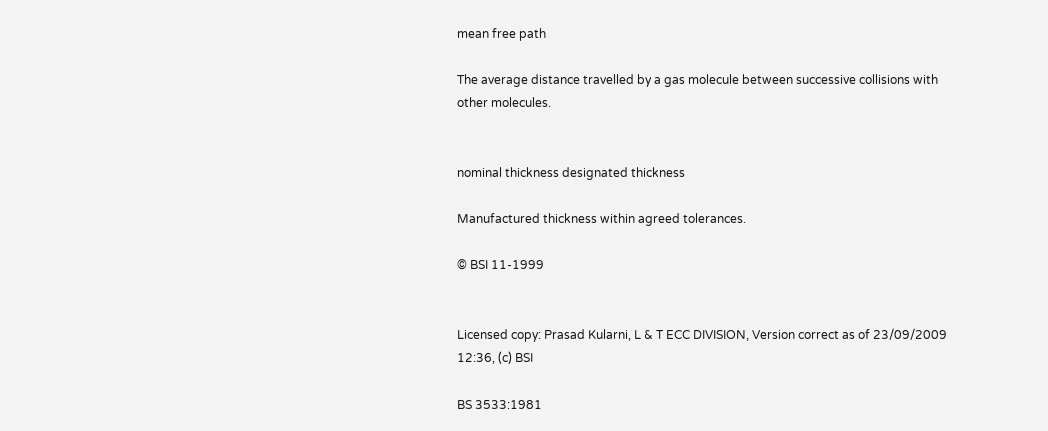mean free path

The average distance travelled by a gas molecule between successive collisions with other molecules.


nominal thickness designated thickness

Manufactured thickness within agreed tolerances.

© BSI 11-1999


Licensed copy: Prasad Kularni, L & T ECC DIVISION, Version correct as of 23/09/2009 12:36, (c) BSI

BS 3533:1981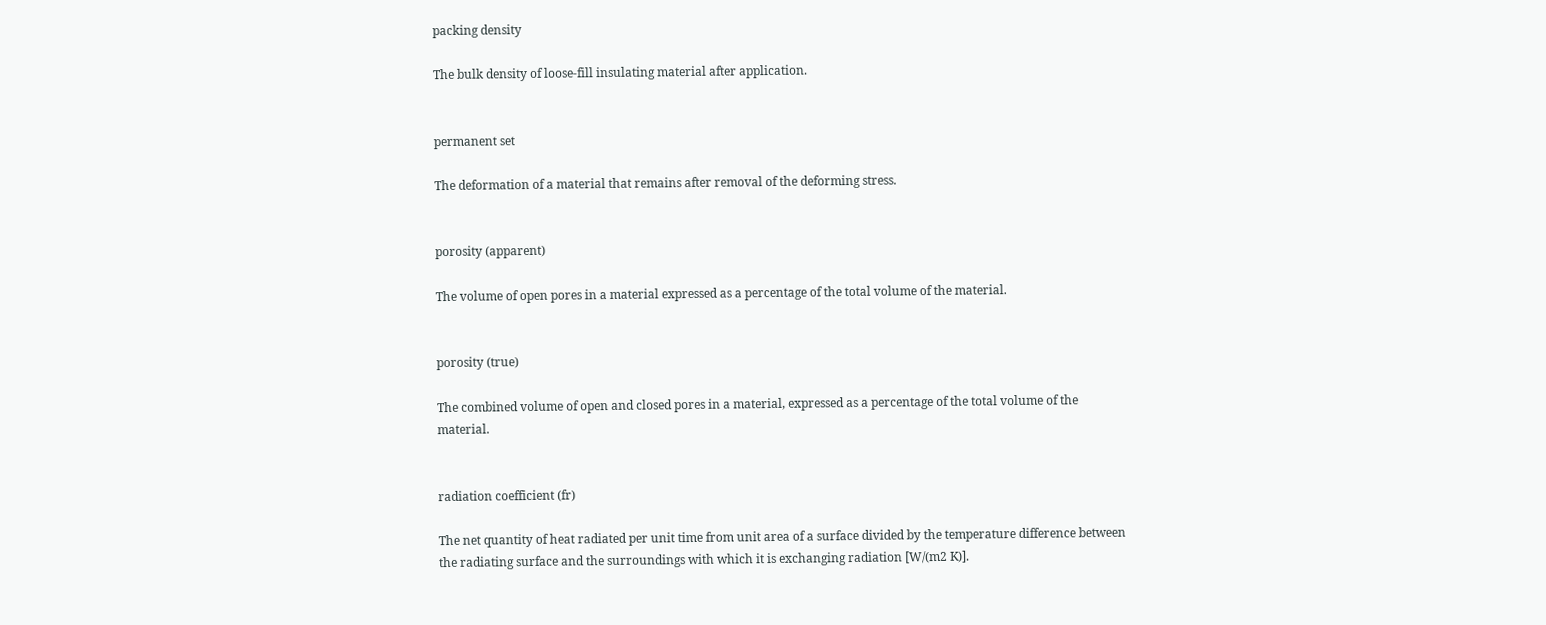packing density

The bulk density of loose-fill insulating material after application.


permanent set

The deformation of a material that remains after removal of the deforming stress.


porosity (apparent)

The volume of open pores in a material expressed as a percentage of the total volume of the material.


porosity (true)

The combined volume of open and closed pores in a material, expressed as a percentage of the total volume of the material.


radiation coefficient (fr)

The net quantity of heat radiated per unit time from unit area of a surface divided by the temperature difference between the radiating surface and the surroundings with which it is exchanging radiation [W/(m2 K)].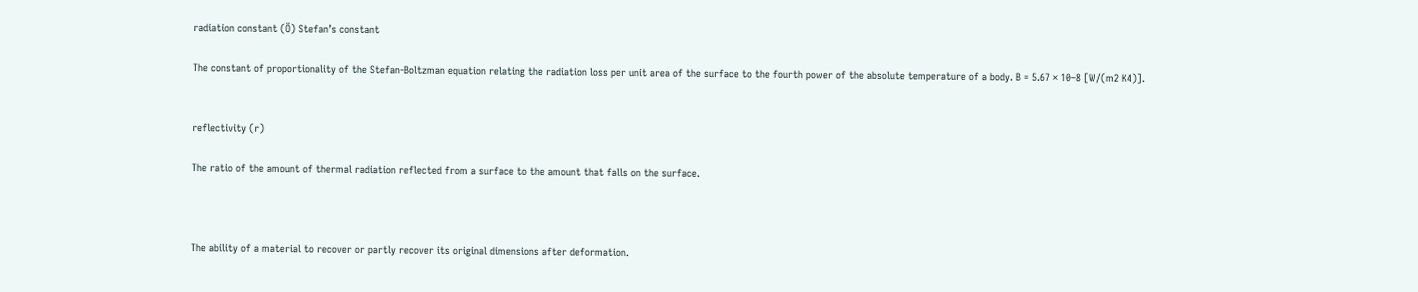radiation constant (Ö) Stefan’s constant

The constant of proportionality of the Stefan-Boltzman equation relating the radiation loss per unit area of the surface to the fourth power of the absolute temperature of a body. B = 5.67 × 10–8 [W/(m2 K4)].


reflectivity (r)

The ratio of the amount of thermal radiation reflected from a surface to the amount that falls on the surface.



The ability of a material to recover or partly recover its original dimensions after deformation.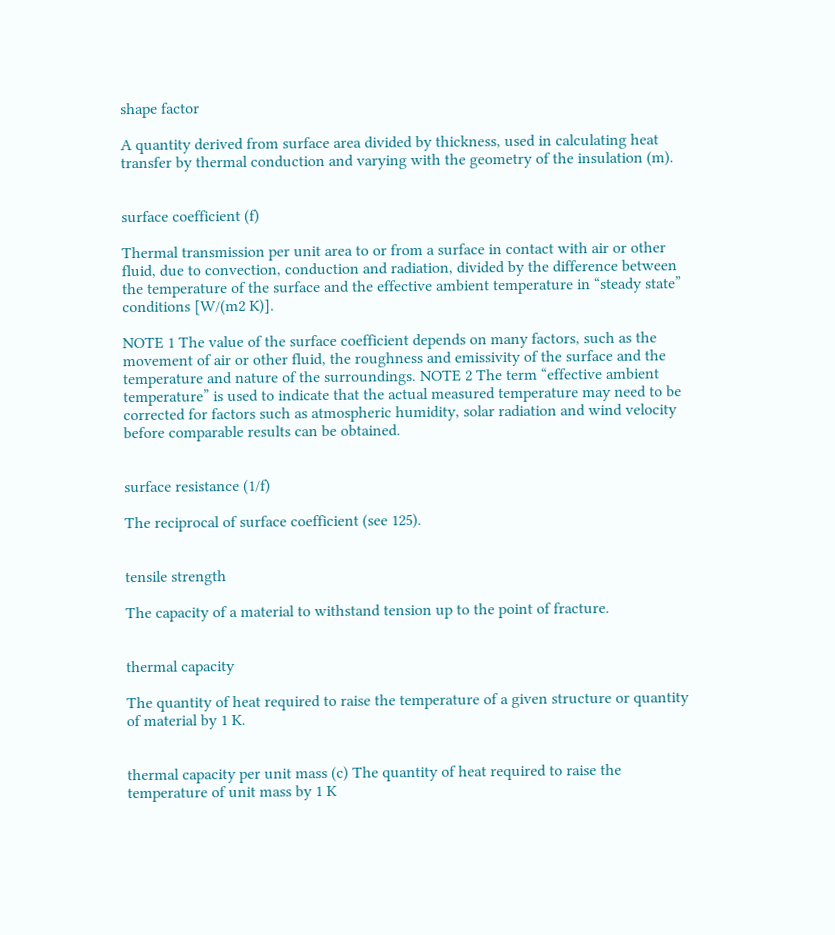shape factor

A quantity derived from surface area divided by thickness, used in calculating heat transfer by thermal conduction and varying with the geometry of the insulation (m).


surface coefficient (f)

Thermal transmission per unit area to or from a surface in contact with air or other fluid, due to convection, conduction and radiation, divided by the difference between the temperature of the surface and the effective ambient temperature in “steady state” conditions [W/(m2 K)].

NOTE 1 The value of the surface coefficient depends on many factors, such as the movement of air or other fluid, the roughness and emissivity of the surface and the temperature and nature of the surroundings. NOTE 2 The term “effective ambient temperature” is used to indicate that the actual measured temperature may need to be corrected for factors such as atmospheric humidity, solar radiation and wind velocity before comparable results can be obtained.


surface resistance (1/f)

The reciprocal of surface coefficient (see 125).


tensile strength

The capacity of a material to withstand tension up to the point of fracture.


thermal capacity

The quantity of heat required to raise the temperature of a given structure or quantity of material by 1 K.


thermal capacity per unit mass (c) The quantity of heat required to raise the temperature of unit mass by 1 K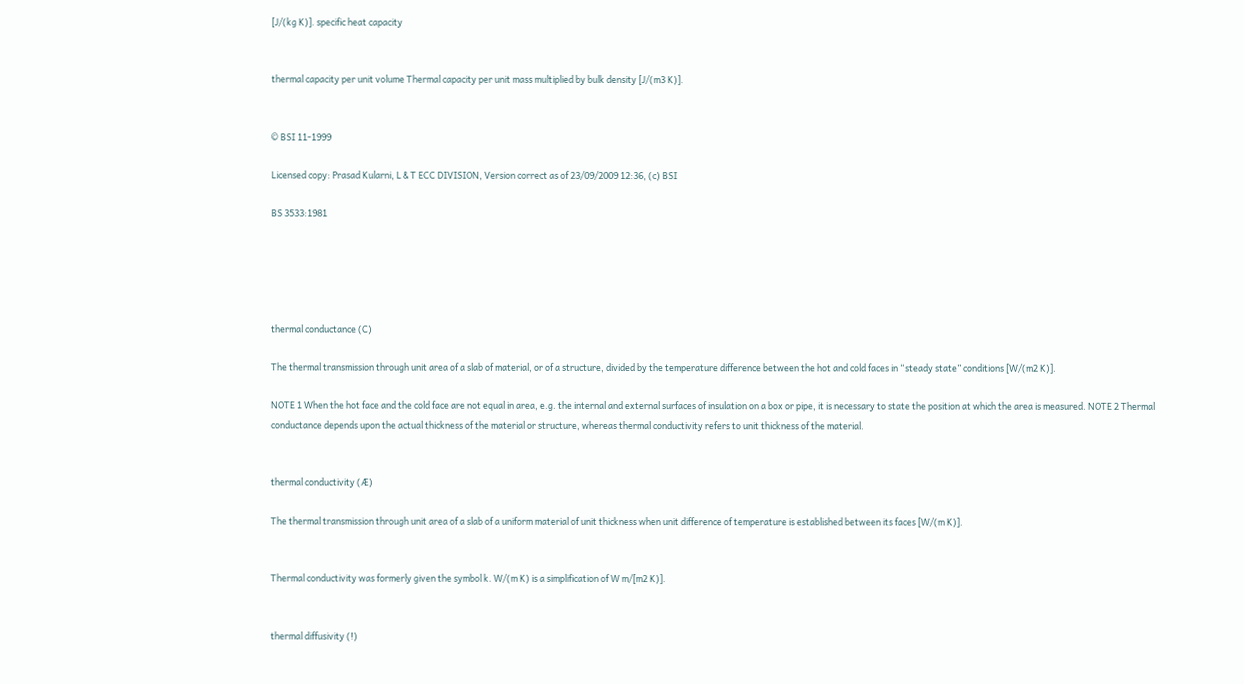[J/(kg K)]. specific heat capacity


thermal capacity per unit volume Thermal capacity per unit mass multiplied by bulk density [J/(m3 K)].


© BSI 11-1999

Licensed copy: Prasad Kularni, L & T ECC DIVISION, Version correct as of 23/09/2009 12:36, (c) BSI

BS 3533:1981





thermal conductance (C)

The thermal transmission through unit area of a slab of material, or of a structure, divided by the temperature difference between the hot and cold faces in “steady state” conditions [W/(m2 K)].

NOTE 1 When the hot face and the cold face are not equal in area, e.g. the internal and external surfaces of insulation on a box or pipe, it is necessary to state the position at which the area is measured. NOTE 2 Thermal conductance depends upon the actual thickness of the material or structure, whereas thermal conductivity refers to unit thickness of the material.


thermal conductivity (Æ)

The thermal transmission through unit area of a slab of a uniform material of unit thickness when unit difference of temperature is established between its faces [W/(m K)].


Thermal conductivity was formerly given the symbol k. W/(m K) is a simplification of W m/[m2 K)].


thermal diffusivity (!)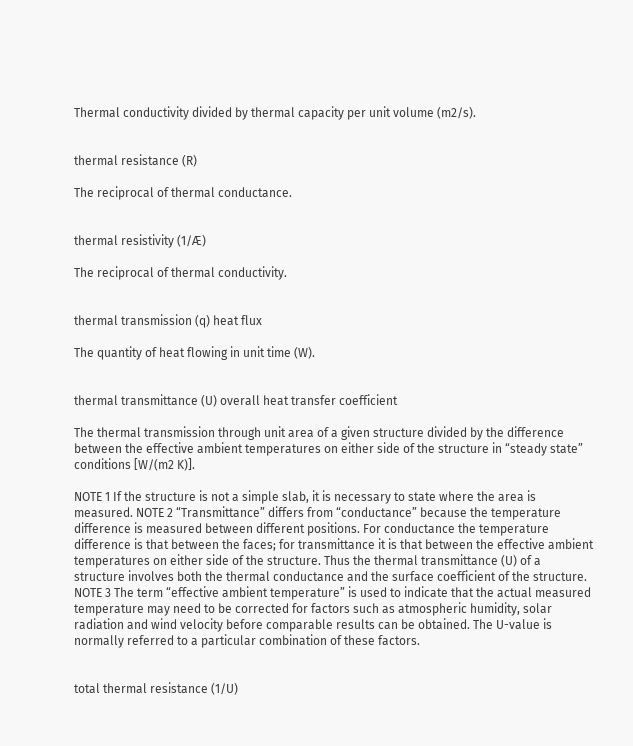Thermal conductivity divided by thermal capacity per unit volume (m2/s).


thermal resistance (R)

The reciprocal of thermal conductance.


thermal resistivity (1/Æ)

The reciprocal of thermal conductivity.


thermal transmission (q) heat flux

The quantity of heat flowing in unit time (W).


thermal transmittance (U) overall heat transfer coefficient

The thermal transmission through unit area of a given structure divided by the difference between the effective ambient temperatures on either side of the structure in “steady state” conditions [W/(m2 K)].

NOTE 1 If the structure is not a simple slab, it is necessary to state where the area is measured. NOTE 2 “Transmittance” differs from “conductance” because the temperature difference is measured between different positions. For conductance the temperature difference is that between the faces; for transmittance it is that between the effective ambient temperatures on either side of the structure. Thus the thermal transmittance (U) of a structure involves both the thermal conductance and the surface coefficient of the structure. NOTE 3 The term “effective ambient temperature” is used to indicate that the actual measured temperature may need to be corrected for factors such as atmospheric humidity, solar radiation and wind velocity before comparable results can be obtained. The U-value is normally referred to a particular combination of these factors.


total thermal resistance (1/U)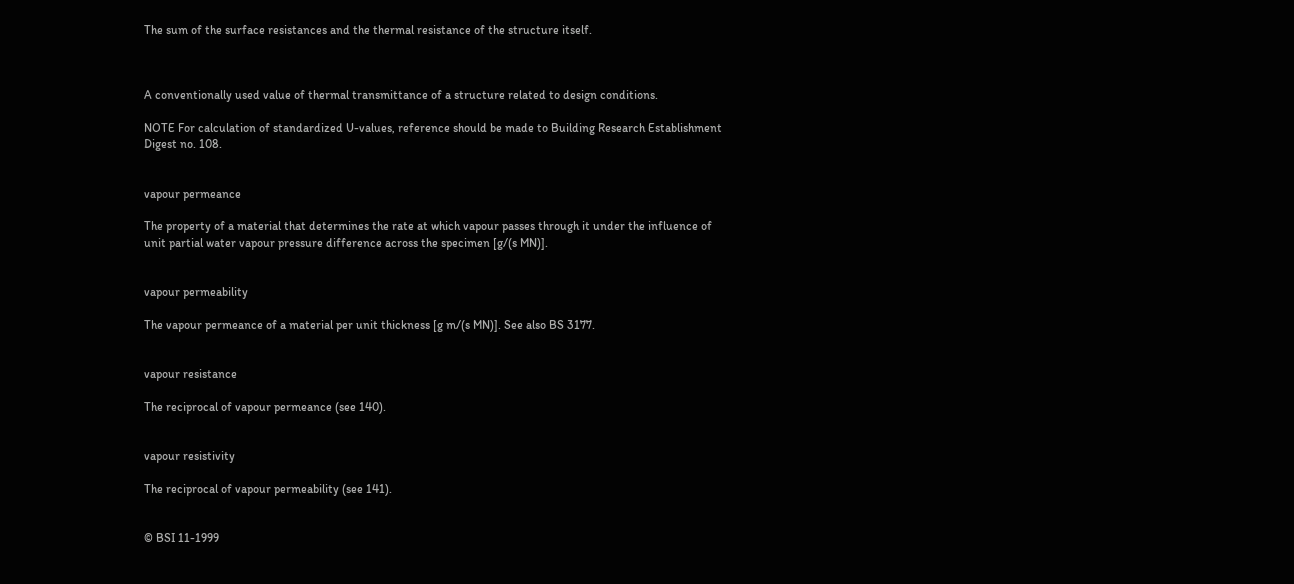The sum of the surface resistances and the thermal resistance of the structure itself.



A conventionally used value of thermal transmittance of a structure related to design conditions.

NOTE For calculation of standardized U-values, reference should be made to Building Research Establishment Digest no. 108.


vapour permeance

The property of a material that determines the rate at which vapour passes through it under the influence of unit partial water vapour pressure difference across the specimen [g/(s MN)].


vapour permeability

The vapour permeance of a material per unit thickness [g m/(s MN)]. See also BS 3177.


vapour resistance

The reciprocal of vapour permeance (see 140).


vapour resistivity

The reciprocal of vapour permeability (see 141).


© BSI 11-1999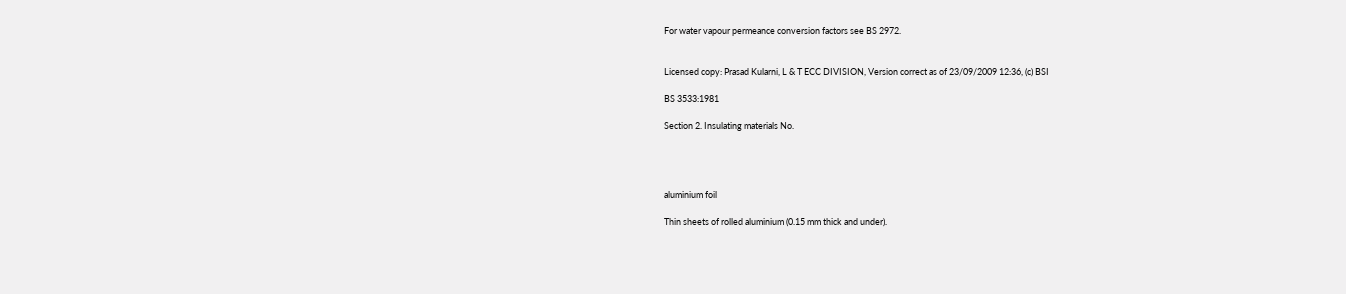For water vapour permeance conversion factors see BS 2972.


Licensed copy: Prasad Kularni, L & T ECC DIVISION, Version correct as of 23/09/2009 12:36, (c) BSI

BS 3533:1981

Section 2. Insulating materials No.




aluminium foil

Thin sheets of rolled aluminium (0.15 mm thick and under).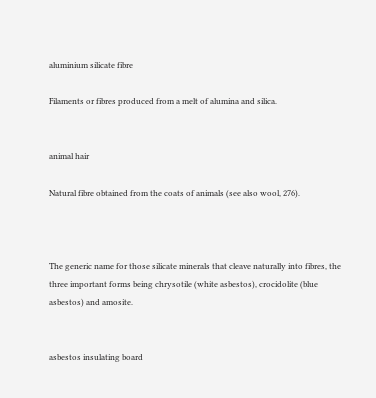aluminium silicate fibre

Filaments or fibres produced from a melt of alumina and silica.


animal hair

Natural fibre obtained from the coats of animals (see also wool, 276).



The generic name for those silicate minerals that cleave naturally into fibres, the three important forms being chrysotile (white asbestos), crocidolite (blue asbestos) and amosite.


asbestos insulating board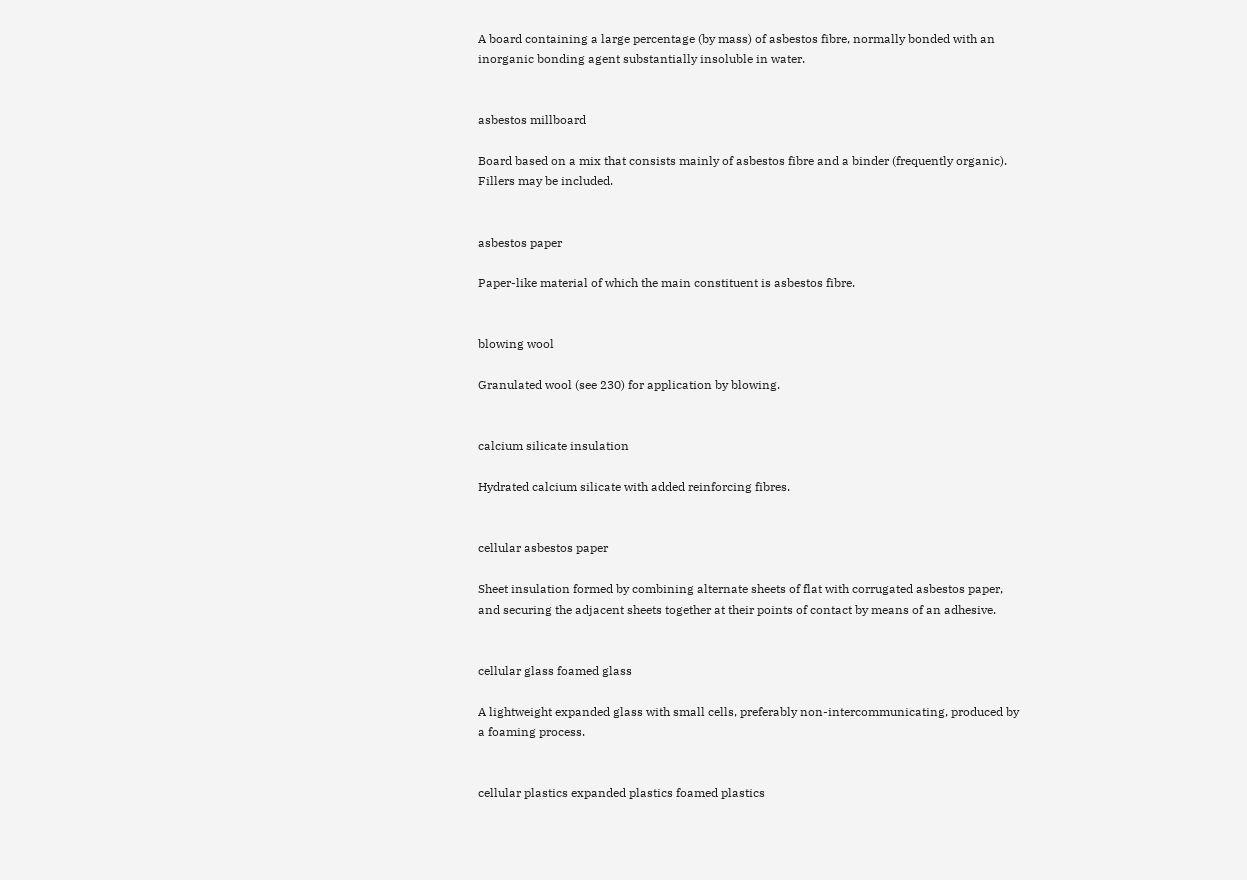A board containing a large percentage (by mass) of asbestos fibre, normally bonded with an inorganic bonding agent substantially insoluble in water.


asbestos millboard

Board based on a mix that consists mainly of asbestos fibre and a binder (frequently organic). Fillers may be included.


asbestos paper

Paper-like material of which the main constituent is asbestos fibre.


blowing wool

Granulated wool (see 230) for application by blowing.


calcium silicate insulation

Hydrated calcium silicate with added reinforcing fibres.


cellular asbestos paper

Sheet insulation formed by combining alternate sheets of flat with corrugated asbestos paper, and securing the adjacent sheets together at their points of contact by means of an adhesive.


cellular glass foamed glass

A lightweight expanded glass with small cells, preferably non-intercommunicating, produced by a foaming process.


cellular plastics expanded plastics foamed plastics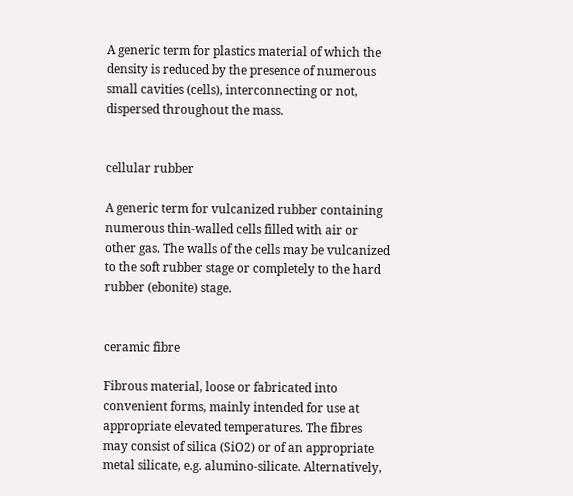A generic term for plastics material of which the density is reduced by the presence of numerous small cavities (cells), interconnecting or not, dispersed throughout the mass.


cellular rubber

A generic term for vulcanized rubber containing numerous thin-walled cells filled with air or other gas. The walls of the cells may be vulcanized to the soft rubber stage or completely to the hard rubber (ebonite) stage.


ceramic fibre

Fibrous material, loose or fabricated into convenient forms, mainly intended for use at appropriate elevated temperatures. The fibres may consist of silica (SiO2) or of an appropriate metal silicate, e.g. alumino-silicate. Alternatively,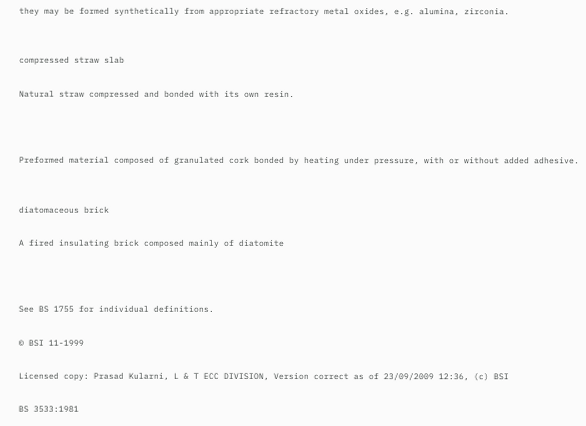they may be formed synthetically from appropriate refractory metal oxides, e.g. alumina, zirconia.


compressed straw slab

Natural straw compressed and bonded with its own resin.



Preformed material composed of granulated cork bonded by heating under pressure, with or without added adhesive.


diatomaceous brick

A fired insulating brick composed mainly of diatomite



See BS 1755 for individual definitions.

© BSI 11-1999

Licensed copy: Prasad Kularni, L & T ECC DIVISION, Version correct as of 23/09/2009 12:36, (c) BSI

BS 3533:1981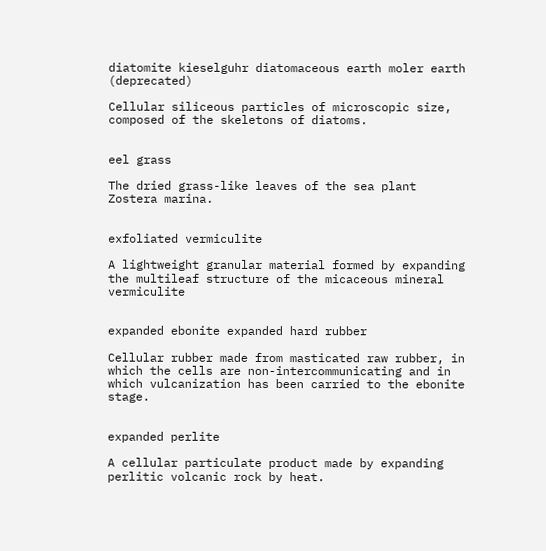diatomite kieselguhr diatomaceous earth moler earth (deprecated)

Cellular siliceous particles of microscopic size, composed of the skeletons of diatoms.


eel grass

The dried grass-like leaves of the sea plant Zostera marina.


exfoliated vermiculite

A lightweight granular material formed by expanding the multileaf structure of the micaceous mineral vermiculite


expanded ebonite expanded hard rubber

Cellular rubber made from masticated raw rubber, in which the cells are non-intercommunicating and in which vulcanization has been carried to the ebonite stage.


expanded perlite

A cellular particulate product made by expanding perlitic volcanic rock by heat.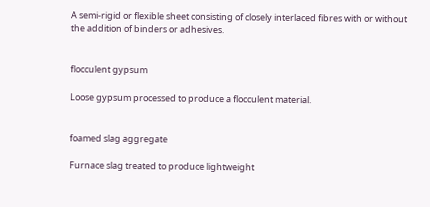A semi-rigid or flexible sheet consisting of closely interlaced fibres with or without the addition of binders or adhesives.


flocculent gypsum

Loose gypsum processed to produce a flocculent material.


foamed slag aggregate

Furnace slag treated to produce lightweight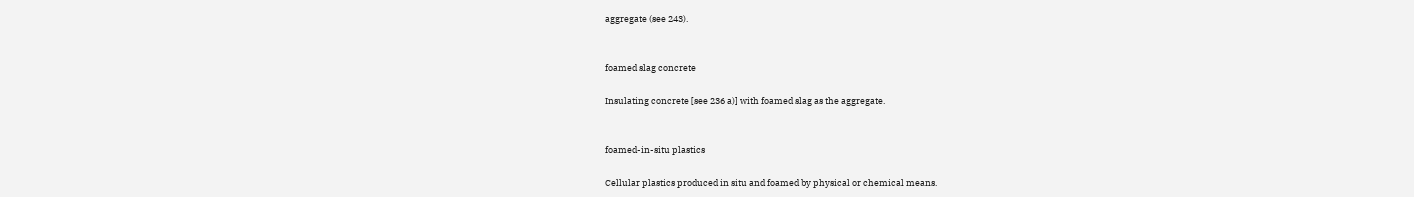aggregate (see 243).


foamed slag concrete

Insulating concrete [see 236 a)] with foamed slag as the aggregate.


foamed-in-situ plastics

Cellular plastics produced in situ and foamed by physical or chemical means.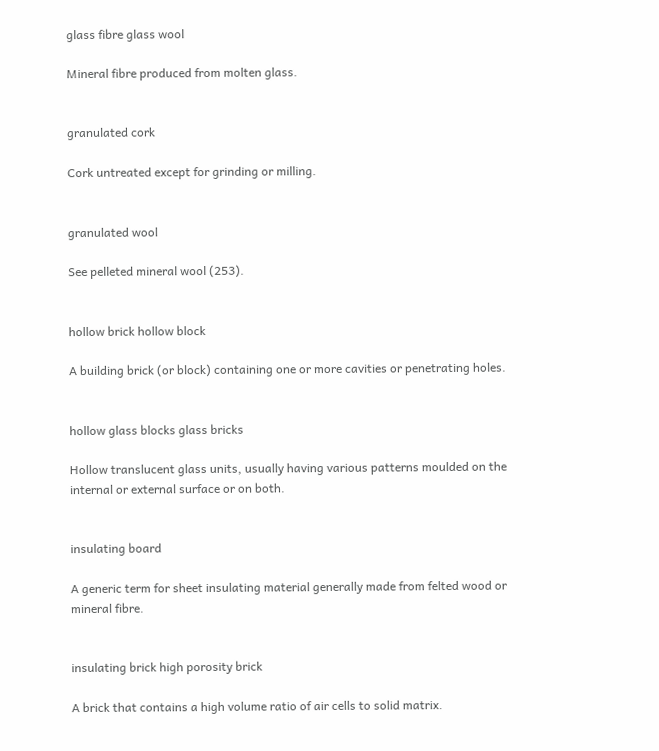glass fibre glass wool

Mineral fibre produced from molten glass.


granulated cork

Cork untreated except for grinding or milling.


granulated wool

See pelleted mineral wool (253).


hollow brick hollow block

A building brick (or block) containing one or more cavities or penetrating holes.


hollow glass blocks glass bricks

Hollow translucent glass units, usually having various patterns moulded on the internal or external surface or on both.


insulating board

A generic term for sheet insulating material generally made from felted wood or mineral fibre.


insulating brick high porosity brick

A brick that contains a high volume ratio of air cells to solid matrix.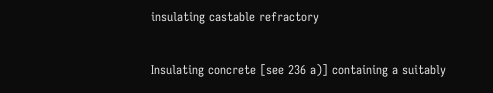insulating castable refractory

Insulating concrete [see 236 a)] containing a suitably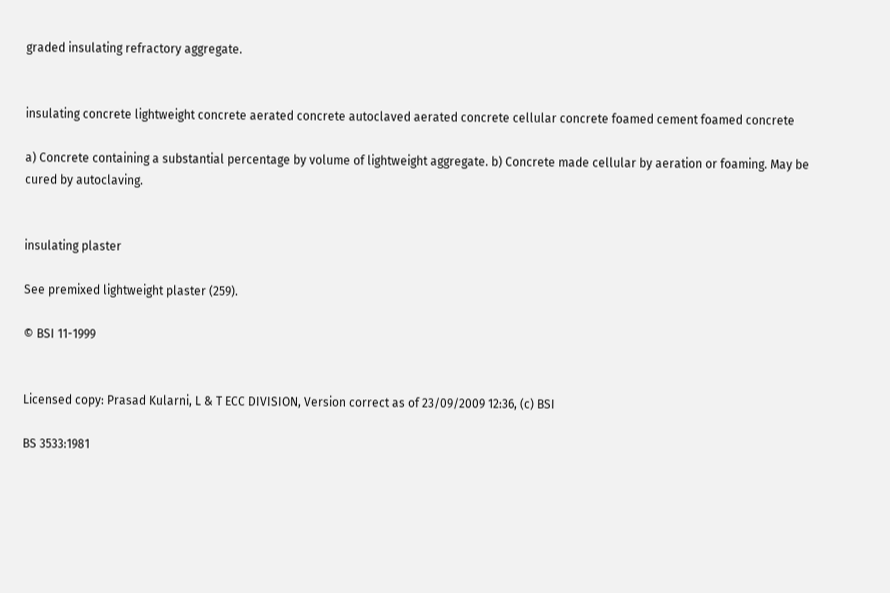graded insulating refractory aggregate.


insulating concrete lightweight concrete aerated concrete autoclaved aerated concrete cellular concrete foamed cement foamed concrete

a) Concrete containing a substantial percentage by volume of lightweight aggregate. b) Concrete made cellular by aeration or foaming. May be cured by autoclaving.


insulating plaster

See premixed lightweight plaster (259).

© BSI 11-1999


Licensed copy: Prasad Kularni, L & T ECC DIVISION, Version correct as of 23/09/2009 12:36, (c) BSI

BS 3533:1981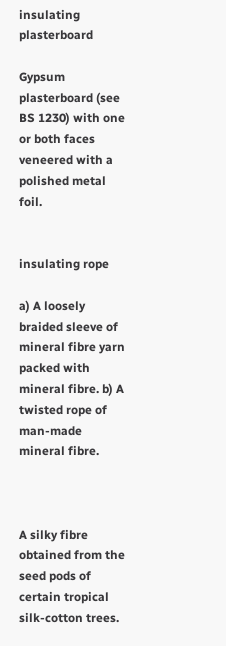insulating plasterboard

Gypsum plasterboard (see BS 1230) with one or both faces veneered with a polished metal foil.


insulating rope

a) A loosely braided sleeve of mineral fibre yarn packed with mineral fibre. b) A twisted rope of man-made mineral fibre.



A silky fibre obtained from the seed pods of certain tropical silk-cotton trees.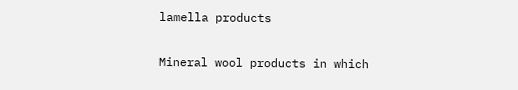lamella products

Mineral wool products in which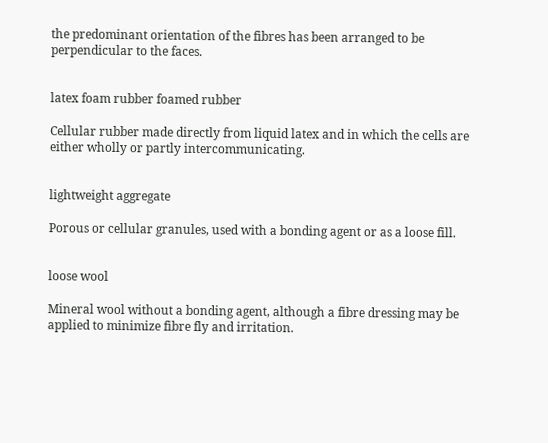the predominant orientation of the fibres has been arranged to be perpendicular to the faces.


latex foam rubber foamed rubber

Cellular rubber made directly from liquid latex and in which the cells are either wholly or partly intercommunicating.


lightweight aggregate

Porous or cellular granules, used with a bonding agent or as a loose fill.


loose wool

Mineral wool without a bonding agent, although a fibre dressing may be applied to minimize fibre fly and irritation.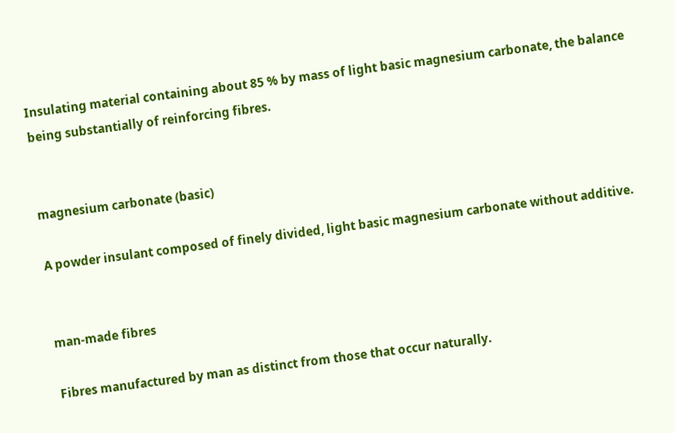Insulating material containing about 85 % by mass of light basic magnesium carbonate, the balance being substantially of reinforcing fibres.


magnesium carbonate (basic)

A powder insulant composed of finely divided, light basic magnesium carbonate without additive.


man-made fibres

Fibres manufactured by man as distinct from those that occur naturally.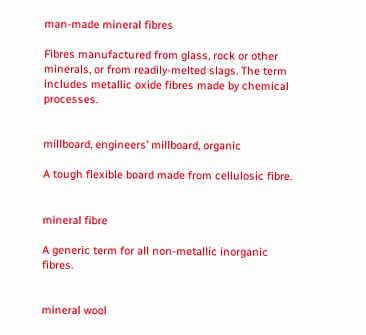man-made mineral fibres

Fibres manufactured from glass, rock or other minerals, or from readily-melted slags. The term includes metallic oxide fibres made by chemical processes.


millboard, engineers’ millboard, organic

A tough flexible board made from cellulosic fibre.


mineral fibre

A generic term for all non-metallic inorganic fibres.


mineral wool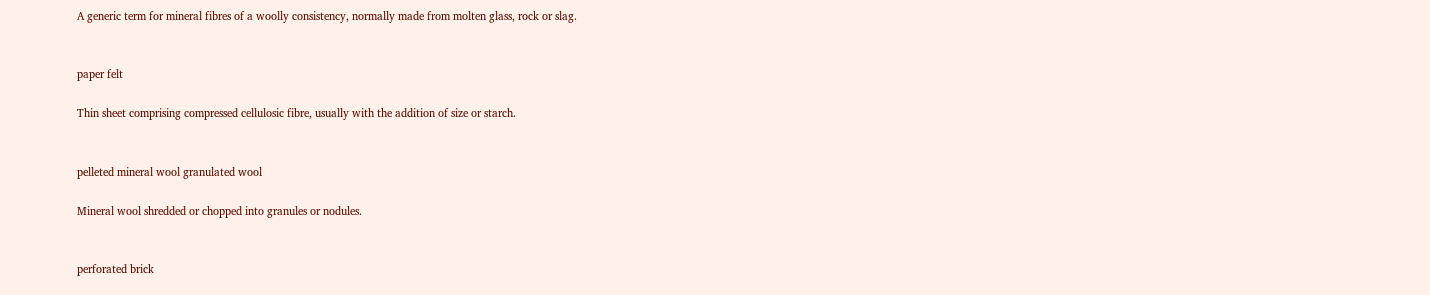A generic term for mineral fibres of a woolly consistency, normally made from molten glass, rock or slag.


paper felt

Thin sheet comprising compressed cellulosic fibre, usually with the addition of size or starch.


pelleted mineral wool granulated wool

Mineral wool shredded or chopped into granules or nodules.


perforated brick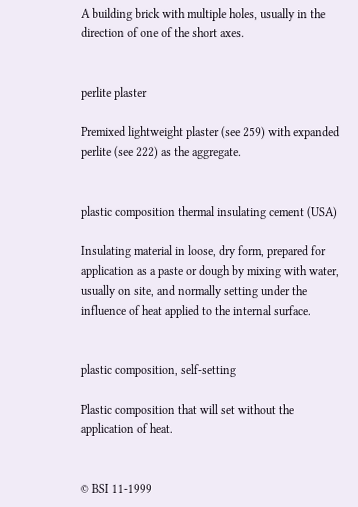A building brick with multiple holes, usually in the direction of one of the short axes.


perlite plaster

Premixed lightweight plaster (see 259) with expanded perlite (see 222) as the aggregate.


plastic composition thermal insulating cement (USA)

Insulating material in loose, dry form, prepared for application as a paste or dough by mixing with water, usually on site, and normally setting under the influence of heat applied to the internal surface.


plastic composition, self-setting

Plastic composition that will set without the application of heat.


© BSI 11-1999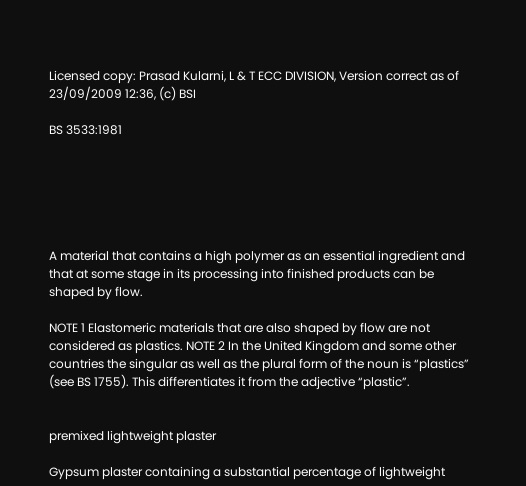Licensed copy: Prasad Kularni, L & T ECC DIVISION, Version correct as of 23/09/2009 12:36, (c) BSI

BS 3533:1981






A material that contains a high polymer as an essential ingredient and that at some stage in its processing into finished products can be shaped by flow.

NOTE 1 Elastomeric materials that are also shaped by flow are not considered as plastics. NOTE 2 In the United Kingdom and some other countries the singular as well as the plural form of the noun is “plastics” (see BS 1755). This differentiates it from the adjective “plastic”.


premixed lightweight plaster

Gypsum plaster containing a substantial percentage of lightweight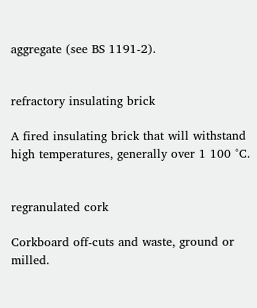aggregate (see BS 1191-2).


refractory insulating brick

A fired insulating brick that will withstand high temperatures, generally over 1 100 °C.


regranulated cork

Corkboard off-cuts and waste, ground or milled.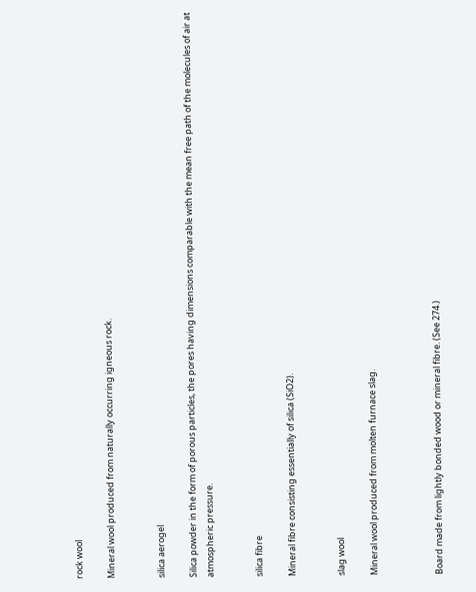rock wool

Mineral wool produced from naturally occurring igneous rock.


silica aerogel

Silica powder in the form of porous particles, the pores having dimensions comparable with the mean free path of the molecules of air at atmospheric pressure.


silica fibre

Mineral fibre consisting essentially of silica (SiO2).


slag wool

Mineral wool produced from molten furnace slag.



Board made from lightly bonded wood or mineral fibre. (See 274.)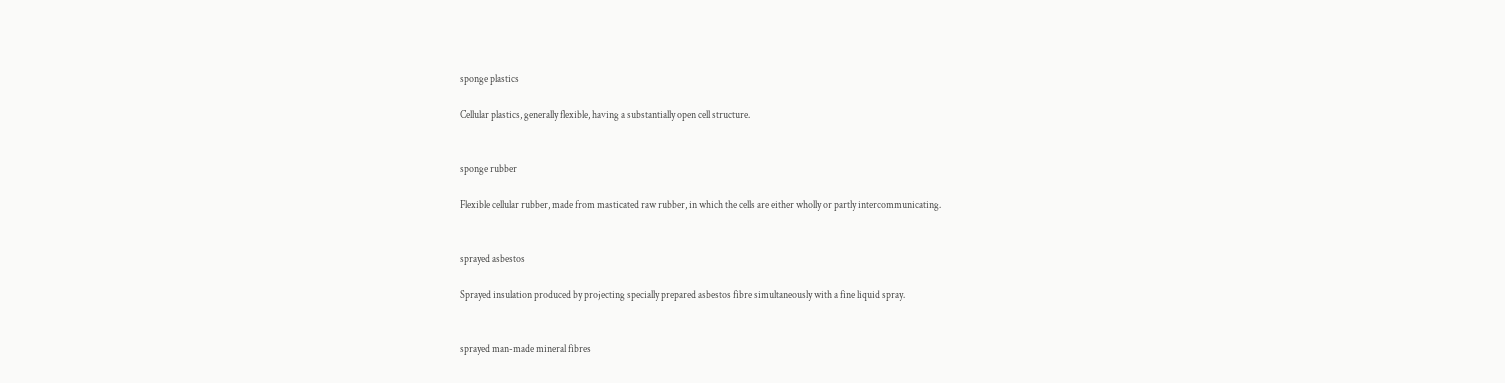sponge plastics

Cellular plastics, generally flexible, having a substantially open cell structure.


sponge rubber

Flexible cellular rubber, made from masticated raw rubber, in which the cells are either wholly or partly intercommunicating.


sprayed asbestos

Sprayed insulation produced by projecting specially prepared asbestos fibre simultaneously with a fine liquid spray.


sprayed man-made mineral fibres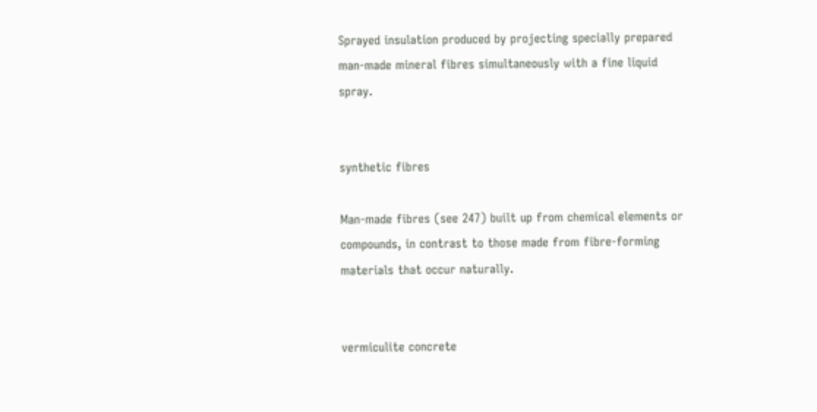Sprayed insulation produced by projecting specially prepared man-made mineral fibres simultaneously with a fine liquid spray.


synthetic fibres

Man-made fibres (see 247) built up from chemical elements or compounds, in contrast to those made from fibre-forming materials that occur naturally.


vermiculite concrete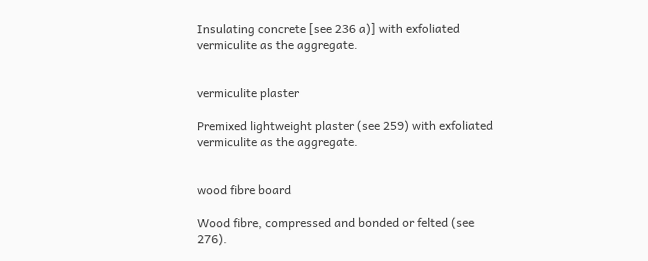Insulating concrete [see 236 a)] with exfoliated vermiculite as the aggregate.


vermiculite plaster

Premixed lightweight plaster (see 259) with exfoliated vermiculite as the aggregate.


wood fibre board

Wood fibre, compressed and bonded or felted (see 276).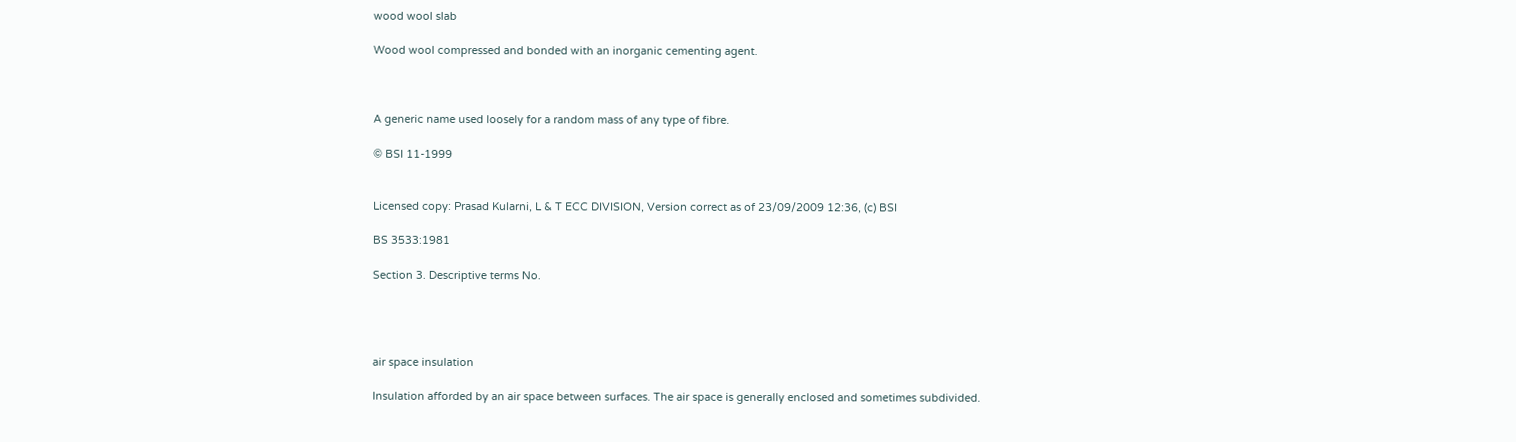wood wool slab

Wood wool compressed and bonded with an inorganic cementing agent.



A generic name used loosely for a random mass of any type of fibre.

© BSI 11-1999


Licensed copy: Prasad Kularni, L & T ECC DIVISION, Version correct as of 23/09/2009 12:36, (c) BSI

BS 3533:1981

Section 3. Descriptive terms No.




air space insulation

Insulation afforded by an air space between surfaces. The air space is generally enclosed and sometimes subdivided.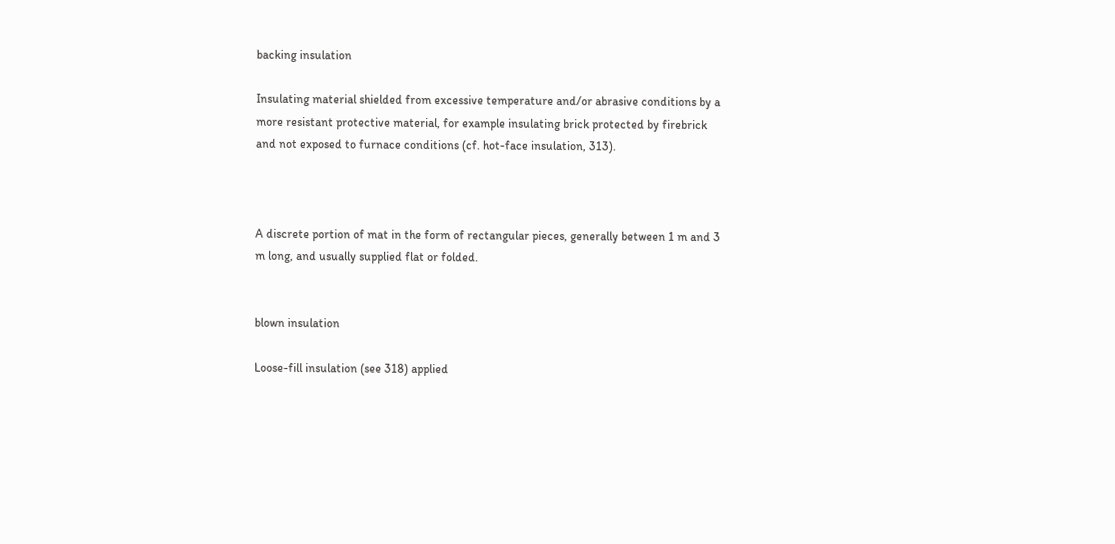backing insulation

Insulating material shielded from excessive temperature and/or abrasive conditions by a more resistant protective material, for example insulating brick protected by firebrick and not exposed to furnace conditions (cf. hot-face insulation, 313).



A discrete portion of mat in the form of rectangular pieces, generally between 1 m and 3 m long, and usually supplied flat or folded.


blown insulation

Loose-fill insulation (see 318) applied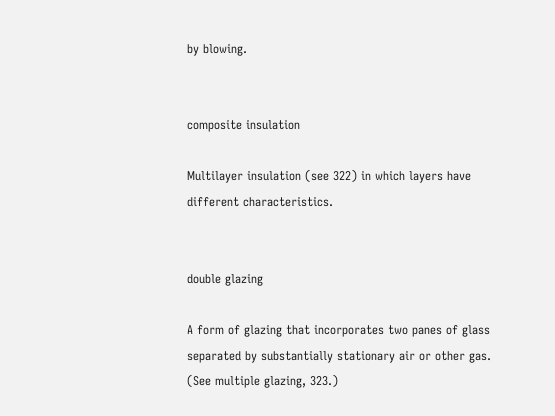by blowing.


composite insulation

Multilayer insulation (see 322) in which layers have different characteristics.


double glazing

A form of glazing that incorporates two panes of glass separated by substantially stationary air or other gas. (See multiple glazing, 323.)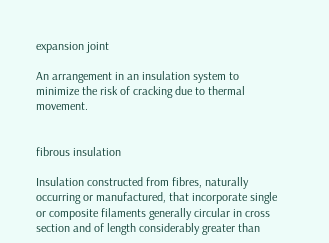expansion joint

An arrangement in an insulation system to minimize the risk of cracking due to thermal movement.


fibrous insulation

Insulation constructed from fibres, naturally occurring or manufactured, that incorporate single or composite filaments generally circular in cross section and of length considerably greater than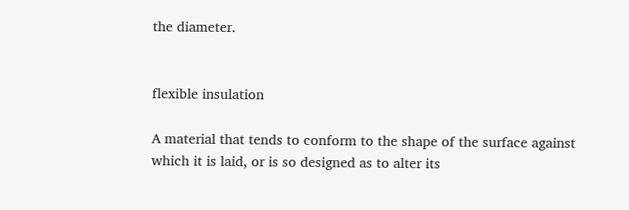the diameter.


flexible insulation

A material that tends to conform to the shape of the surface against which it is laid, or is so designed as to alter its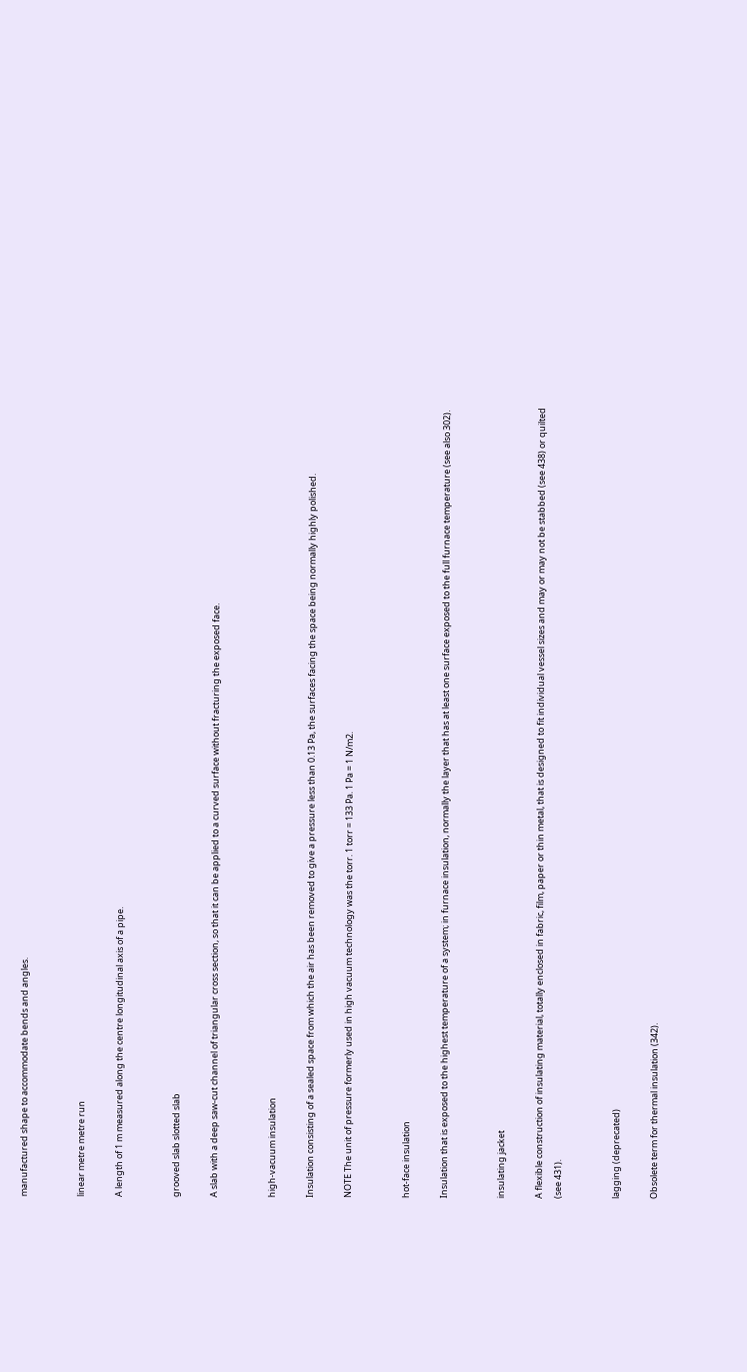manufactured shape to accommodate bends and angles.


linear metre metre run

A length of 1 m measured along the centre longitudinal axis of a pipe.


grooved slab slotted slab

A slab with a deep saw-cut channel of triangular cross section, so that it can be applied to a curved surface without fracturing the exposed face.


high-vacuum insulation

Insulation consisting of a sealed space from which the air has been removed to give a pressure less than 0.13 Pa, the surfaces facing the space being normally highly polished.

NOTE The unit of pressure formerly used in high vacuum technology was the torr. 1 torr = 133 Pa. 1 Pa = 1 N/m2.


hot-face insulation

Insulation that is exposed to the highest temperature of a system; in furnace insulation, normally the layer that has at least one surface exposed to the full furnace temperature (see also 302).


insulating jacket

A flexible construction of insulating material, totally enclosed in fabric, film, paper or thin metal, that is designed to fit individual vessel sizes and may or may not be stabbed (see 438) or quilted (see 431).


lagging (deprecated)

Obsolete term for thermal insulation (342).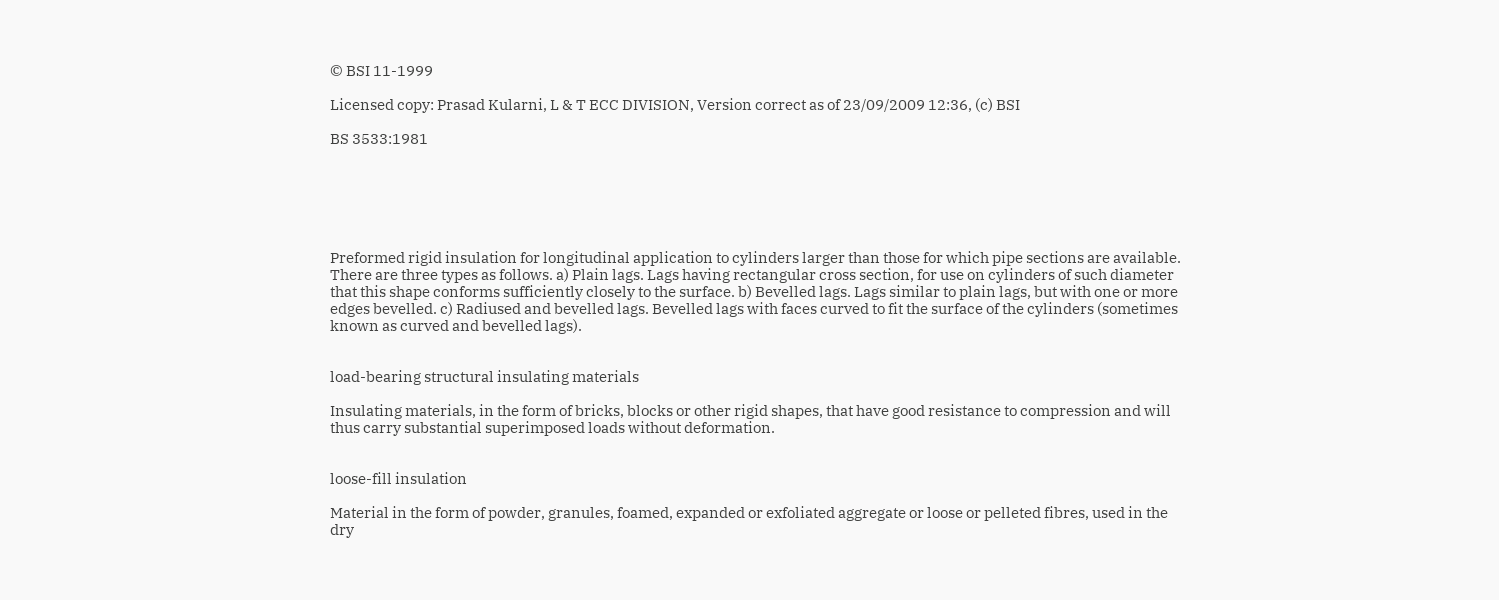© BSI 11-1999

Licensed copy: Prasad Kularni, L & T ECC DIVISION, Version correct as of 23/09/2009 12:36, (c) BSI

BS 3533:1981






Preformed rigid insulation for longitudinal application to cylinders larger than those for which pipe sections are available. There are three types as follows. a) Plain lags. Lags having rectangular cross section, for use on cylinders of such diameter that this shape conforms sufficiently closely to the surface. b) Bevelled lags. Lags similar to plain lags, but with one or more edges bevelled. c) Radiused and bevelled lags. Bevelled lags with faces curved to fit the surface of the cylinders (sometimes known as curved and bevelled lags).


load-bearing structural insulating materials

Insulating materials, in the form of bricks, blocks or other rigid shapes, that have good resistance to compression and will thus carry substantial superimposed loads without deformation.


loose-fill insulation

Material in the form of powder, granules, foamed, expanded or exfoliated aggregate or loose or pelleted fibres, used in the dry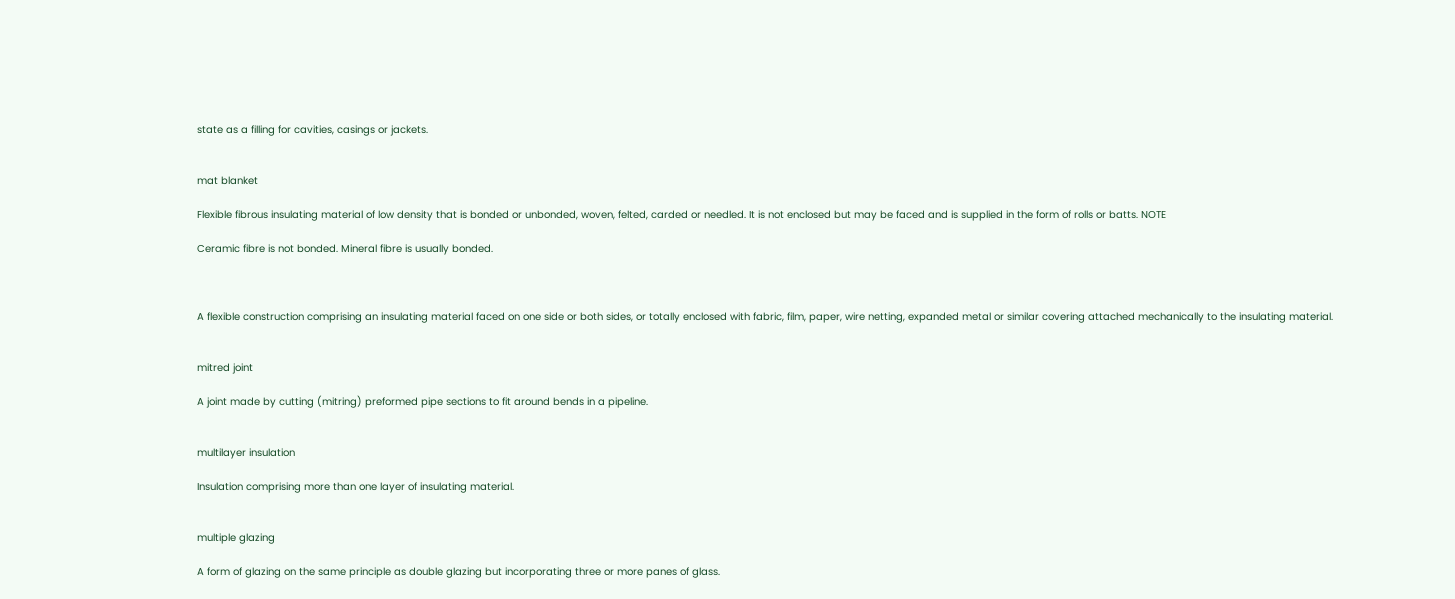state as a filling for cavities, casings or jackets.


mat blanket

Flexible fibrous insulating material of low density that is bonded or unbonded, woven, felted, carded or needled. It is not enclosed but may be faced and is supplied in the form of rolls or batts. NOTE

Ceramic fibre is not bonded. Mineral fibre is usually bonded.



A flexible construction comprising an insulating material faced on one side or both sides, or totally enclosed with fabric, film, paper, wire netting, expanded metal or similar covering attached mechanically to the insulating material.


mitred joint

A joint made by cutting (mitring) preformed pipe sections to fit around bends in a pipeline.


multilayer insulation

Insulation comprising more than one layer of insulating material.


multiple glazing

A form of glazing on the same principle as double glazing but incorporating three or more panes of glass.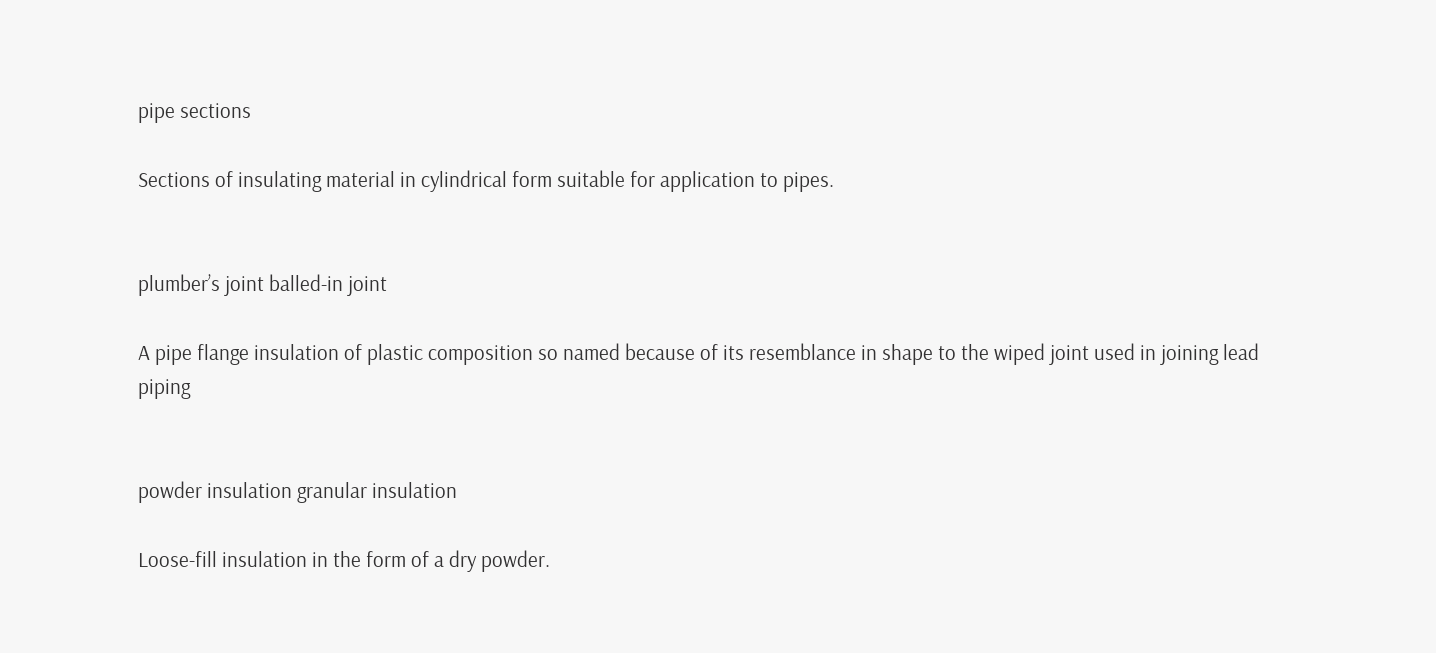pipe sections

Sections of insulating material in cylindrical form suitable for application to pipes.


plumber’s joint balled-in joint

A pipe flange insulation of plastic composition so named because of its resemblance in shape to the wiped joint used in joining lead piping


powder insulation granular insulation

Loose-fill insulation in the form of a dry powder.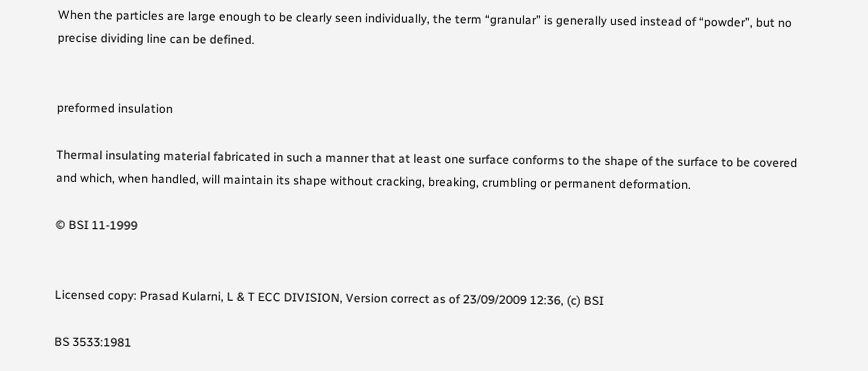When the particles are large enough to be clearly seen individually, the term “granular” is generally used instead of “powder”, but no precise dividing line can be defined.


preformed insulation

Thermal insulating material fabricated in such a manner that at least one surface conforms to the shape of the surface to be covered and which, when handled, will maintain its shape without cracking, breaking, crumbling or permanent deformation.

© BSI 11-1999


Licensed copy: Prasad Kularni, L & T ECC DIVISION, Version correct as of 23/09/2009 12:36, (c) BSI

BS 3533:1981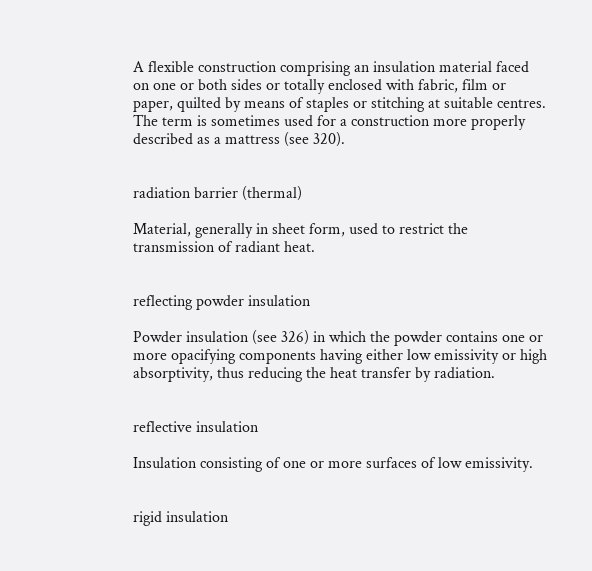A flexible construction comprising an insulation material faced on one or both sides or totally enclosed with fabric, film or paper, quilted by means of staples or stitching at suitable centres. The term is sometimes used for a construction more properly described as a mattress (see 320).


radiation barrier (thermal)

Material, generally in sheet form, used to restrict the transmission of radiant heat.


reflecting powder insulation

Powder insulation (see 326) in which the powder contains one or more opacifying components having either low emissivity or high absorptivity, thus reducing the heat transfer by radiation.


reflective insulation

Insulation consisting of one or more surfaces of low emissivity.


rigid insulation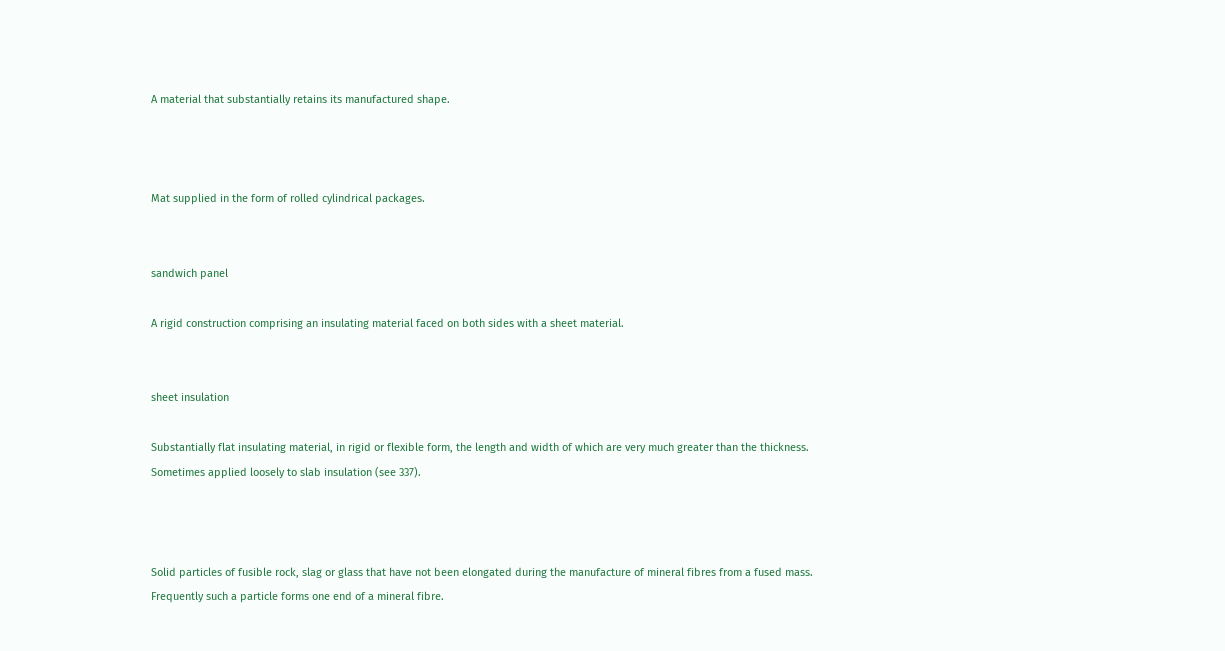A material that substantially retains its manufactured shape.



Mat supplied in the form of rolled cylindrical packages.


sandwich panel

A rigid construction comprising an insulating material faced on both sides with a sheet material.


sheet insulation

Substantially flat insulating material, in rigid or flexible form, the length and width of which are very much greater than the thickness. Sometimes applied loosely to slab insulation (see 337).



Solid particles of fusible rock, slag or glass that have not been elongated during the manufacture of mineral fibres from a fused mass. Frequently such a particle forms one end of a mineral fibre.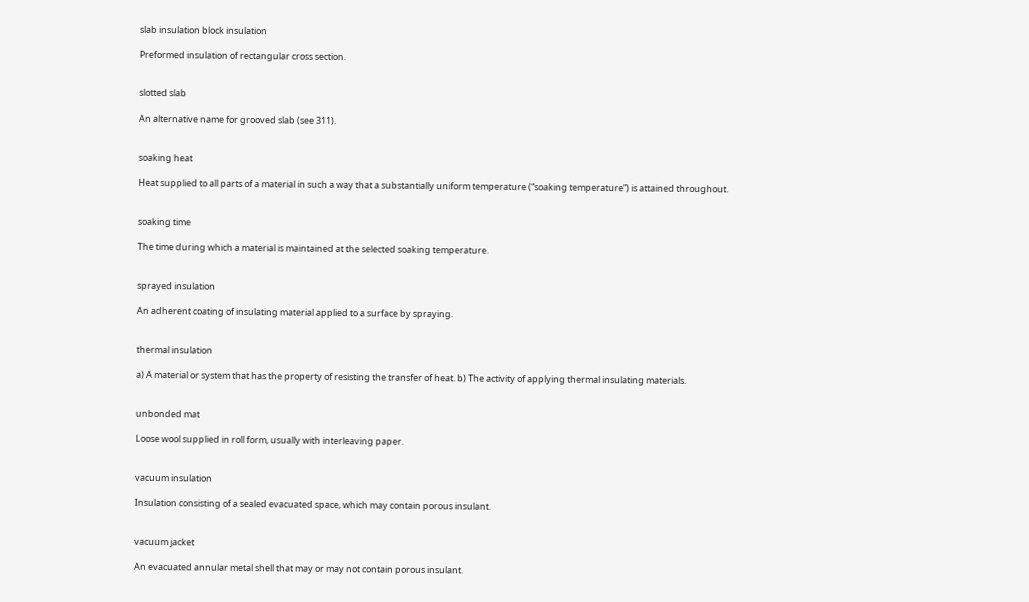slab insulation block insulation

Preformed insulation of rectangular cross section.


slotted slab

An alternative name for grooved slab (see 311).


soaking heat

Heat supplied to all parts of a material in such a way that a substantially uniform temperature (“soaking temperature”) is attained throughout.


soaking time

The time during which a material is maintained at the selected soaking temperature.


sprayed insulation

An adherent coating of insulating material applied to a surface by spraying.


thermal insulation

a) A material or system that has the property of resisting the transfer of heat. b) The activity of applying thermal insulating materials.


unbonded mat

Loose wool supplied in roll form, usually with interleaving paper.


vacuum insulation

Insulation consisting of a sealed evacuated space, which may contain porous insulant.


vacuum jacket

An evacuated annular metal shell that may or may not contain porous insulant.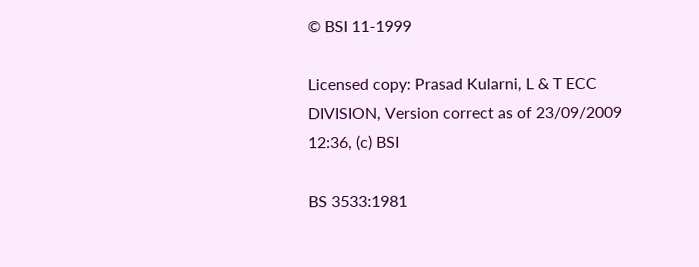© BSI 11-1999

Licensed copy: Prasad Kularni, L & T ECC DIVISION, Version correct as of 23/09/2009 12:36, (c) BSI

BS 3533:1981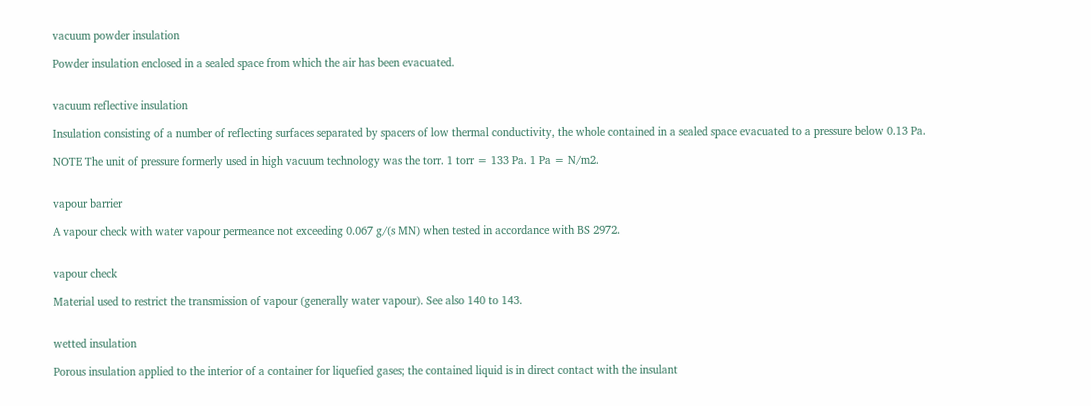vacuum powder insulation

Powder insulation enclosed in a sealed space from which the air has been evacuated.


vacuum reflective insulation

Insulation consisting of a number of reflecting surfaces separated by spacers of low thermal conductivity, the whole contained in a sealed space evacuated to a pressure below 0.13 Pa.

NOTE The unit of pressure formerly used in high vacuum technology was the torr. 1 torr = 133 Pa. 1 Pa = N/m2.


vapour barrier

A vapour check with water vapour permeance not exceeding 0.067 g/(s MN) when tested in accordance with BS 2972.


vapour check

Material used to restrict the transmission of vapour (generally water vapour). See also 140 to 143.


wetted insulation

Porous insulation applied to the interior of a container for liquefied gases; the contained liquid is in direct contact with the insulant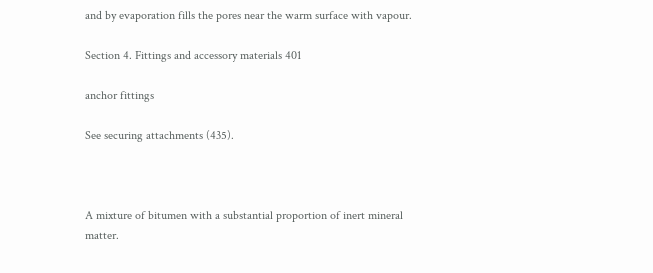and by evaporation fills the pores near the warm surface with vapour.

Section 4. Fittings and accessory materials 401

anchor fittings

See securing attachments (435).



A mixture of bitumen with a substantial proportion of inert mineral matter.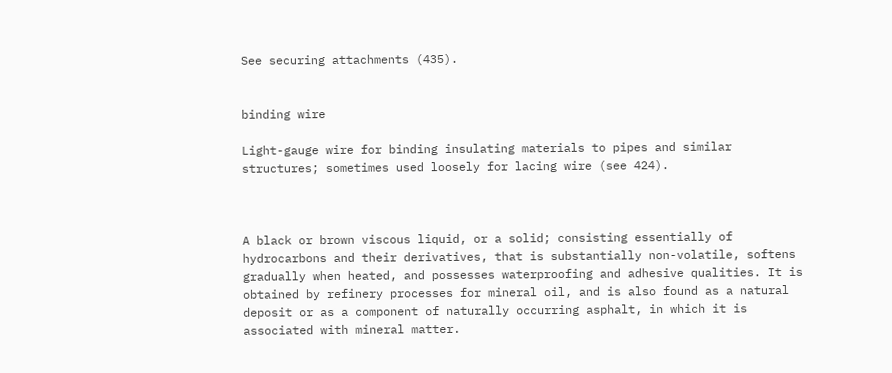See securing attachments (435).


binding wire

Light-gauge wire for binding insulating materials to pipes and similar structures; sometimes used loosely for lacing wire (see 424).



A black or brown viscous liquid, or a solid; consisting essentially of hydrocarbons and their derivatives, that is substantially non-volatile, softens gradually when heated, and possesses waterproofing and adhesive qualities. It is obtained by refinery processes for mineral oil, and is also found as a natural deposit or as a component of naturally occurring asphalt, in which it is associated with mineral matter.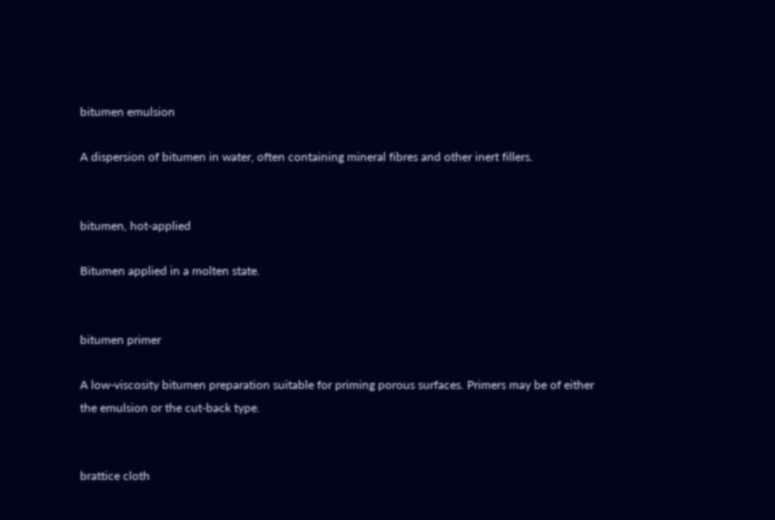bitumen emulsion

A dispersion of bitumen in water, often containing mineral fibres and other inert fillers.


bitumen, hot-applied

Bitumen applied in a molten state.


bitumen primer

A low-viscosity bitumen preparation suitable for priming porous surfaces. Primers may be of either the emulsion or the cut-back type.


brattice cloth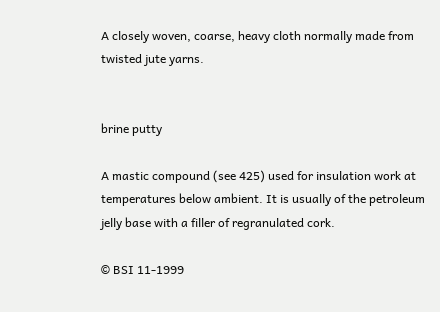A closely woven, coarse, heavy cloth normally made from twisted jute yarns.


brine putty

A mastic compound (see 425) used for insulation work at temperatures below ambient. It is usually of the petroleum jelly base with a filler of regranulated cork.

© BSI 11-1999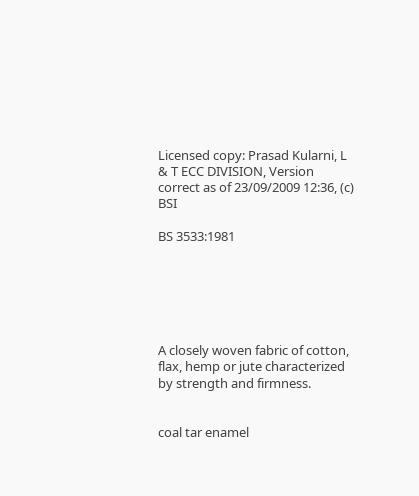Licensed copy: Prasad Kularni, L & T ECC DIVISION, Version correct as of 23/09/2009 12:36, (c) BSI

BS 3533:1981






A closely woven fabric of cotton, flax, hemp or jute characterized by strength and firmness.


coal tar enamel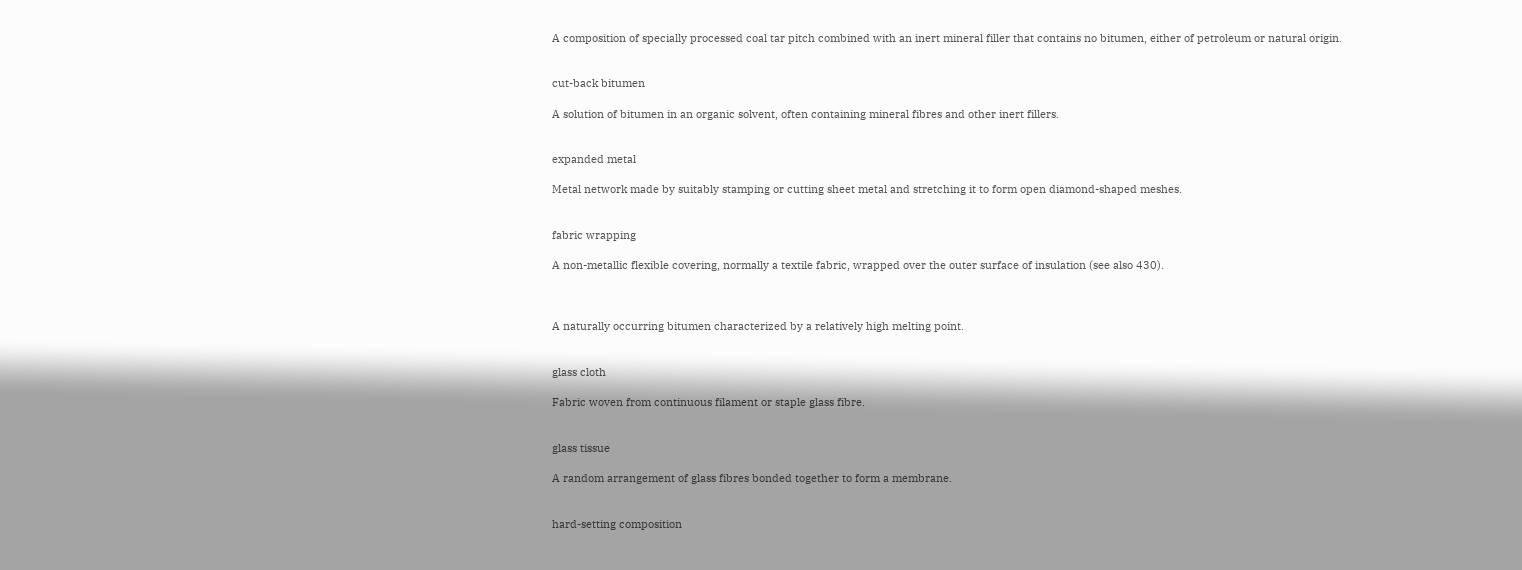A composition of specially processed coal tar pitch combined with an inert mineral filler that contains no bitumen, either of petroleum or natural origin.


cut-back bitumen

A solution of bitumen in an organic solvent, often containing mineral fibres and other inert fillers.


expanded metal

Metal network made by suitably stamping or cutting sheet metal and stretching it to form open diamond-shaped meshes.


fabric wrapping

A non-metallic flexible covering, normally a textile fabric, wrapped over the outer surface of insulation (see also 430).



A naturally occurring bitumen characterized by a relatively high melting point.


glass cloth

Fabric woven from continuous filament or staple glass fibre.


glass tissue

A random arrangement of glass fibres bonded together to form a membrane.


hard-setting composition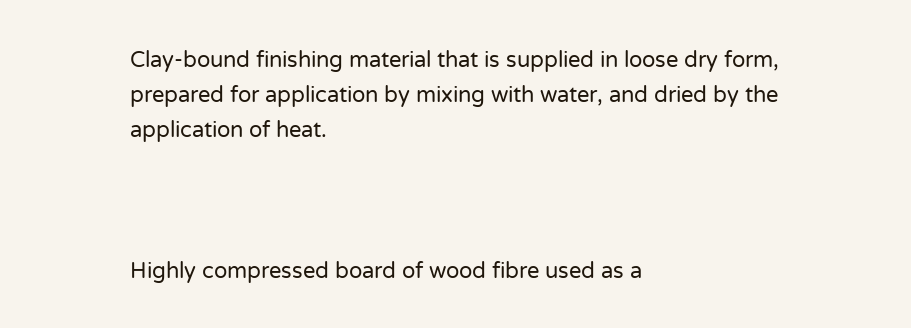Clay-bound finishing material that is supplied in loose dry form, prepared for application by mixing with water, and dried by the application of heat.



Highly compressed board of wood fibre used as a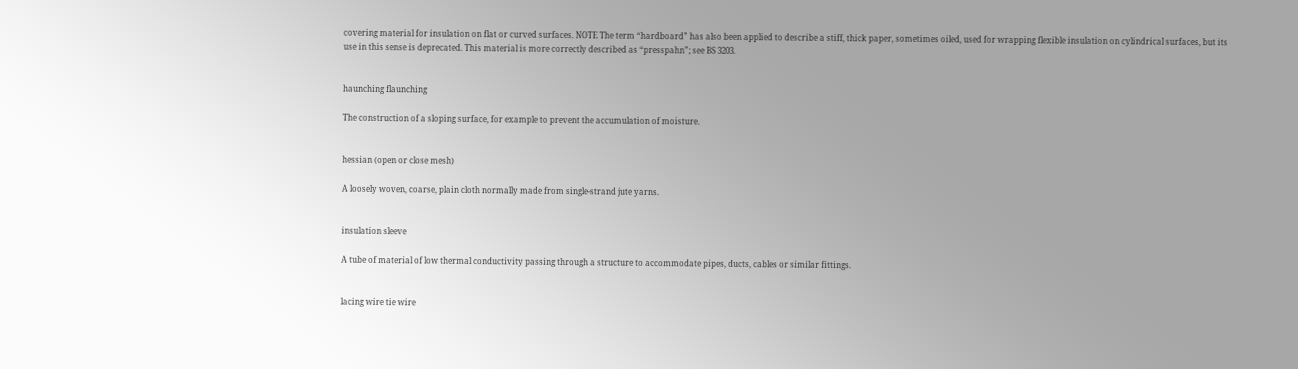covering material for insulation on flat or curved surfaces. NOTE The term “hardboard” has also been applied to describe a stiff, thick paper, sometimes oiled, used for wrapping flexible insulation on cylindrical surfaces, but its use in this sense is deprecated. This material is more correctly described as “presspahn”; see BS 3203.


haunching flaunching

The construction of a sloping surface, for example to prevent the accumulation of moisture.


hessian (open or close mesh)

A loosely woven, coarse, plain cloth normally made from single-strand jute yarns.


insulation sleeve

A tube of material of low thermal conductivity passing through a structure to accommodate pipes, ducts, cables or similar fittings.


lacing wire tie wire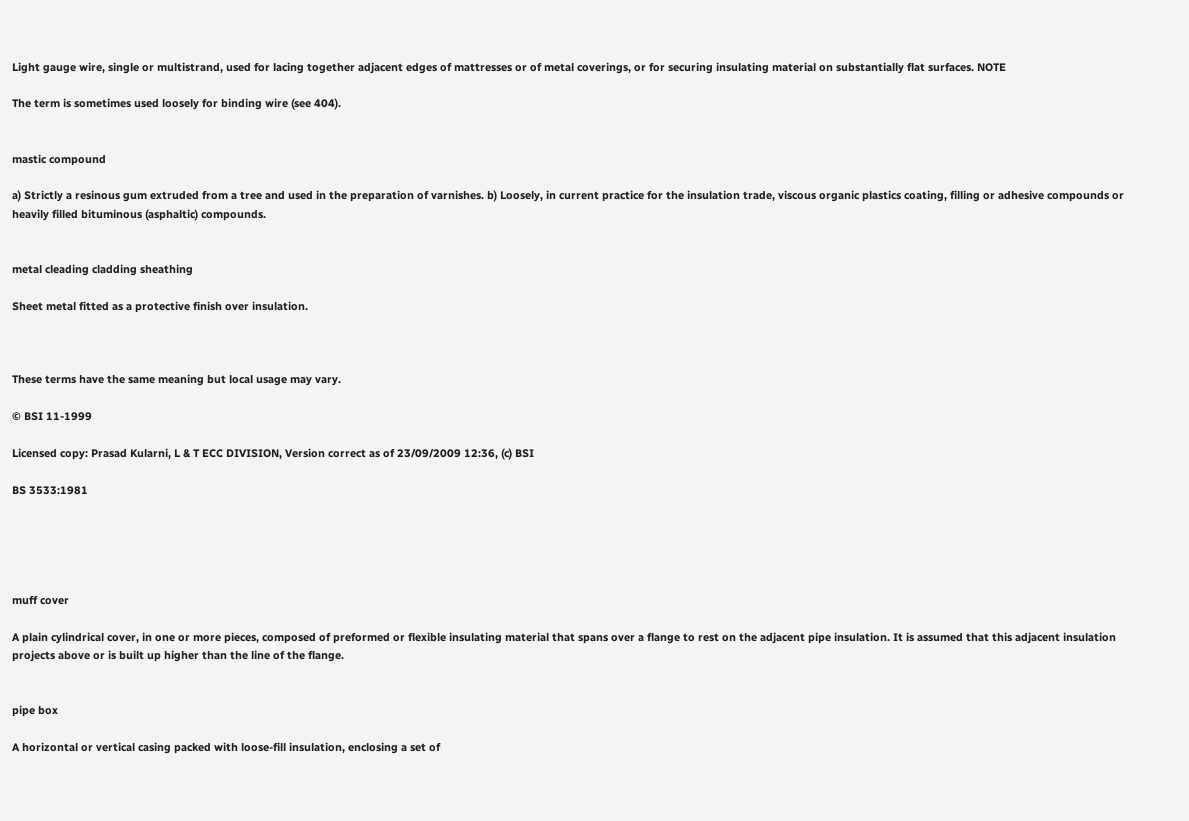Light gauge wire, single or multistrand, used for lacing together adjacent edges of mattresses or of metal coverings, or for securing insulating material on substantially flat surfaces. NOTE

The term is sometimes used loosely for binding wire (see 404).


mastic compound

a) Strictly a resinous gum extruded from a tree and used in the preparation of varnishes. b) Loosely, in current practice for the insulation trade, viscous organic plastics coating, filling or adhesive compounds or heavily filled bituminous (asphaltic) compounds.


metal cleading cladding sheathing

Sheet metal fitted as a protective finish over insulation.



These terms have the same meaning but local usage may vary.

© BSI 11-1999

Licensed copy: Prasad Kularni, L & T ECC DIVISION, Version correct as of 23/09/2009 12:36, (c) BSI

BS 3533:1981





muff cover

A plain cylindrical cover, in one or more pieces, composed of preformed or flexible insulating material that spans over a flange to rest on the adjacent pipe insulation. It is assumed that this adjacent insulation projects above or is built up higher than the line of the flange.


pipe box

A horizontal or vertical casing packed with loose-fill insulation, enclosing a set of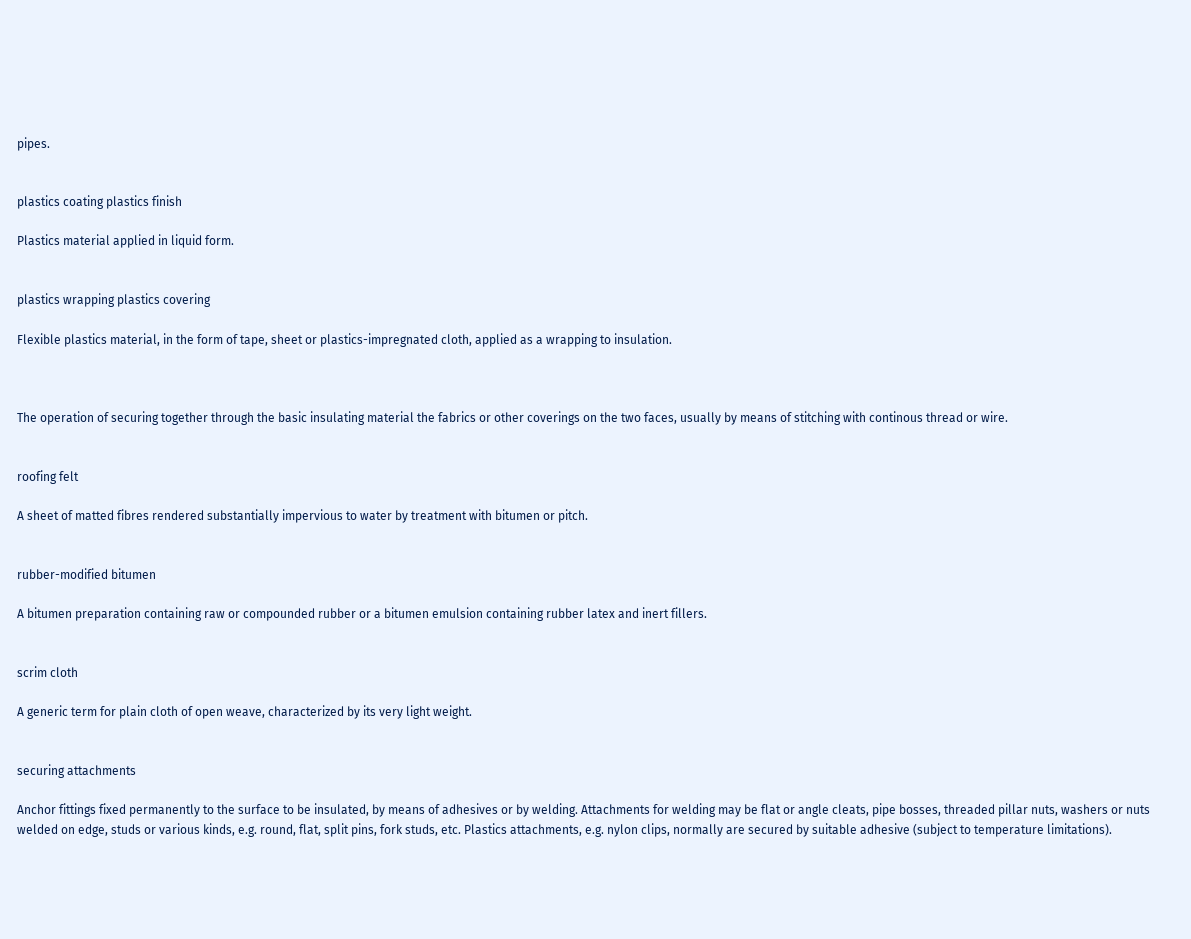pipes.


plastics coating plastics finish

Plastics material applied in liquid form.


plastics wrapping plastics covering

Flexible plastics material, in the form of tape, sheet or plastics-impregnated cloth, applied as a wrapping to insulation.



The operation of securing together through the basic insulating material the fabrics or other coverings on the two faces, usually by means of stitching with continous thread or wire.


roofing felt

A sheet of matted fibres rendered substantially impervious to water by treatment with bitumen or pitch.


rubber-modified bitumen

A bitumen preparation containing raw or compounded rubber or a bitumen emulsion containing rubber latex and inert fillers.


scrim cloth

A generic term for plain cloth of open weave, characterized by its very light weight.


securing attachments

Anchor fittings fixed permanently to the surface to be insulated, by means of adhesives or by welding. Attachments for welding may be flat or angle cleats, pipe bosses, threaded pillar nuts, washers or nuts welded on edge, studs or various kinds, e.g. round, flat, split pins, fork studs, etc. Plastics attachments, e.g. nylon clips, normally are secured by suitable adhesive (subject to temperature limitations).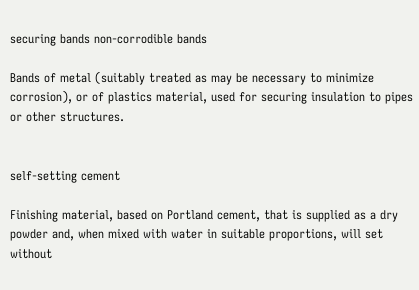securing bands non-corrodible bands

Bands of metal (suitably treated as may be necessary to minimize corrosion), or of plastics material, used for securing insulation to pipes or other structures.


self-setting cement

Finishing material, based on Portland cement, that is supplied as a dry powder and, when mixed with water in suitable proportions, will set without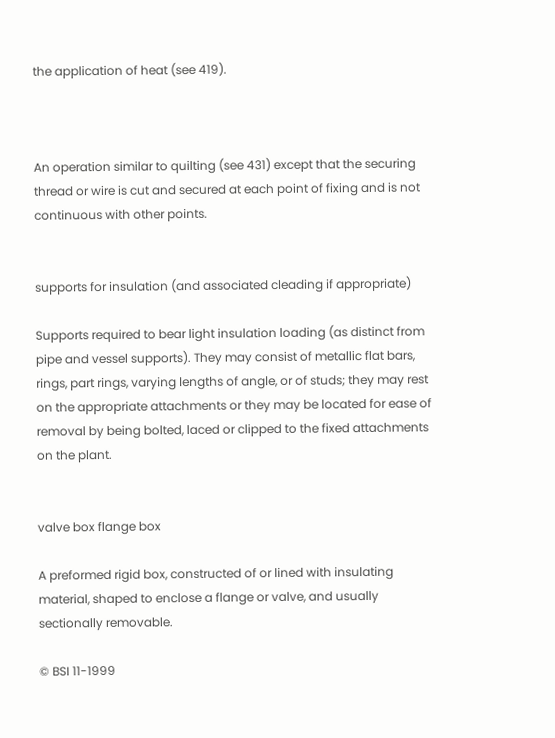the application of heat (see 419).



An operation similar to quilting (see 431) except that the securing thread or wire is cut and secured at each point of fixing and is not continuous with other points.


supports for insulation (and associated cleading if appropriate)

Supports required to bear light insulation loading (as distinct from pipe and vessel supports). They may consist of metallic flat bars, rings, part rings, varying lengths of angle, or of studs; they may rest on the appropriate attachments or they may be located for ease of removal by being bolted, laced or clipped to the fixed attachments on the plant.


valve box flange box

A preformed rigid box, constructed of or lined with insulating material, shaped to enclose a flange or valve, and usually sectionally removable.

© BSI 11-1999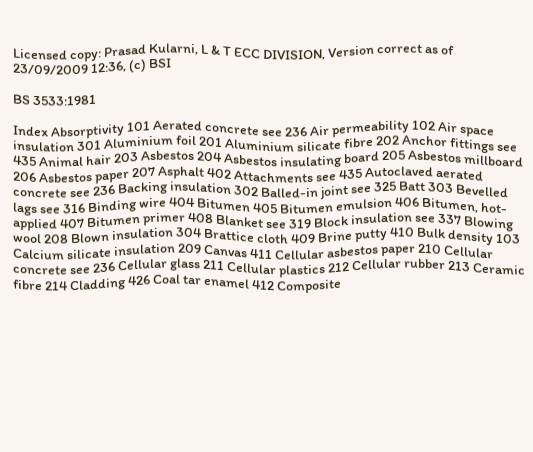Licensed copy: Prasad Kularni, L & T ECC DIVISION, Version correct as of 23/09/2009 12:36, (c) BSI

BS 3533:1981

Index Absorptivity 101 Aerated concrete see 236 Air permeability 102 Air space insulation 301 Aluminium foil 201 Aluminium silicate fibre 202 Anchor fittings see 435 Animal hair 203 Asbestos 204 Asbestos insulating board 205 Asbestos millboard 206 Asbestos paper 207 Asphalt 402 Attachments see 435 Autoclaved aerated concrete see 236 Backing insulation 302 Balled-in joint see 325 Batt 303 Bevelled lags see 316 Binding wire 404 Bitumen 405 Bitumen emulsion 406 Bitumen, hot-applied 407 Bitumen primer 408 Blanket see 319 Block insulation see 337 Blowing wool 208 Blown insulation 304 Brattice cloth 409 Brine putty 410 Bulk density 103 Calcium silicate insulation 209 Canvas 411 Cellular asbestos paper 210 Cellular concrete see 236 Cellular glass 211 Cellular plastics 212 Cellular rubber 213 Ceramic fibre 214 Cladding 426 Coal tar enamel 412 Composite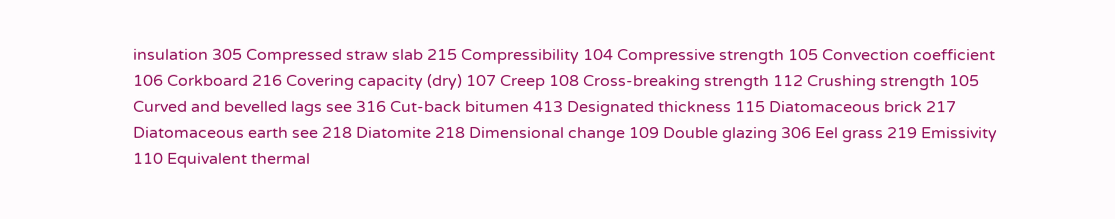insulation 305 Compressed straw slab 215 Compressibility 104 Compressive strength 105 Convection coefficient 106 Corkboard 216 Covering capacity (dry) 107 Creep 108 Cross-breaking strength 112 Crushing strength 105 Curved and bevelled lags see 316 Cut-back bitumen 413 Designated thickness 115 Diatomaceous brick 217 Diatomaceous earth see 218 Diatomite 218 Dimensional change 109 Double glazing 306 Eel grass 219 Emissivity 110 Equivalent thermal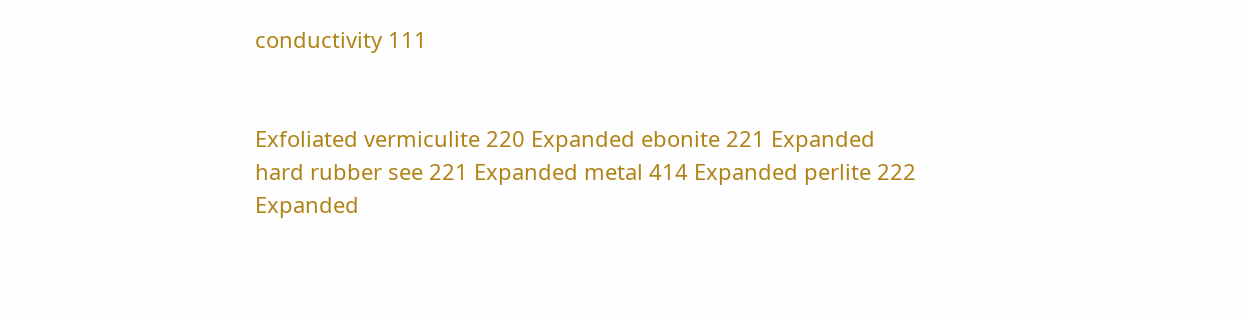conductivity 111


Exfoliated vermiculite 220 Expanded ebonite 221 Expanded hard rubber see 221 Expanded metal 414 Expanded perlite 222 Expanded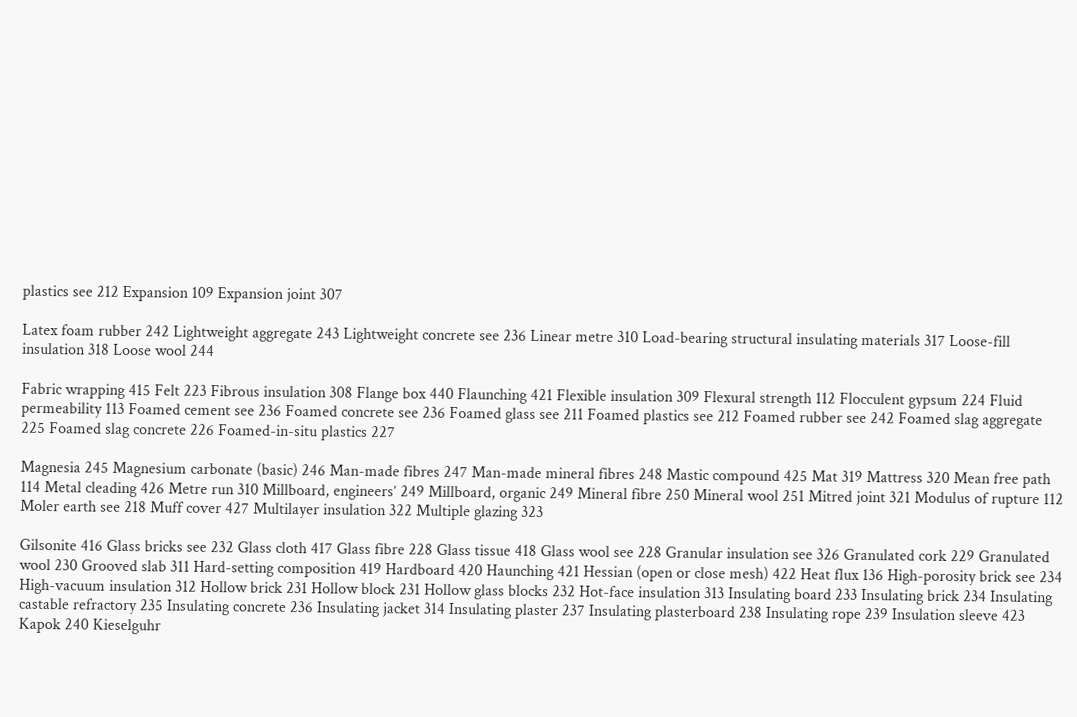plastics see 212 Expansion 109 Expansion joint 307

Latex foam rubber 242 Lightweight aggregate 243 Lightweight concrete see 236 Linear metre 310 Load-bearing structural insulating materials 317 Loose-fill insulation 318 Loose wool 244

Fabric wrapping 415 Felt 223 Fibrous insulation 308 Flange box 440 Flaunching 421 Flexible insulation 309 Flexural strength 112 Flocculent gypsum 224 Fluid permeability 113 Foamed cement see 236 Foamed concrete see 236 Foamed glass see 211 Foamed plastics see 212 Foamed rubber see 242 Foamed slag aggregate 225 Foamed slag concrete 226 Foamed-in-situ plastics 227

Magnesia 245 Magnesium carbonate (basic) 246 Man-made fibres 247 Man-made mineral fibres 248 Mastic compound 425 Mat 319 Mattress 320 Mean free path 114 Metal cleading 426 Metre run 310 Millboard, engineers’ 249 Millboard, organic 249 Mineral fibre 250 Mineral wool 251 Mitred joint 321 Modulus of rupture 112 Moler earth see 218 Muff cover 427 Multilayer insulation 322 Multiple glazing 323

Gilsonite 416 Glass bricks see 232 Glass cloth 417 Glass fibre 228 Glass tissue 418 Glass wool see 228 Granular insulation see 326 Granulated cork 229 Granulated wool 230 Grooved slab 311 Hard-setting composition 419 Hardboard 420 Haunching 421 Hessian (open or close mesh) 422 Heat flux 136 High-porosity brick see 234 High-vacuum insulation 312 Hollow brick 231 Hollow block 231 Hollow glass blocks 232 Hot-face insulation 313 Insulating board 233 Insulating brick 234 Insulating castable refractory 235 Insulating concrete 236 Insulating jacket 314 Insulating plaster 237 Insulating plasterboard 238 Insulating rope 239 Insulation sleeve 423 Kapok 240 Kieselguhr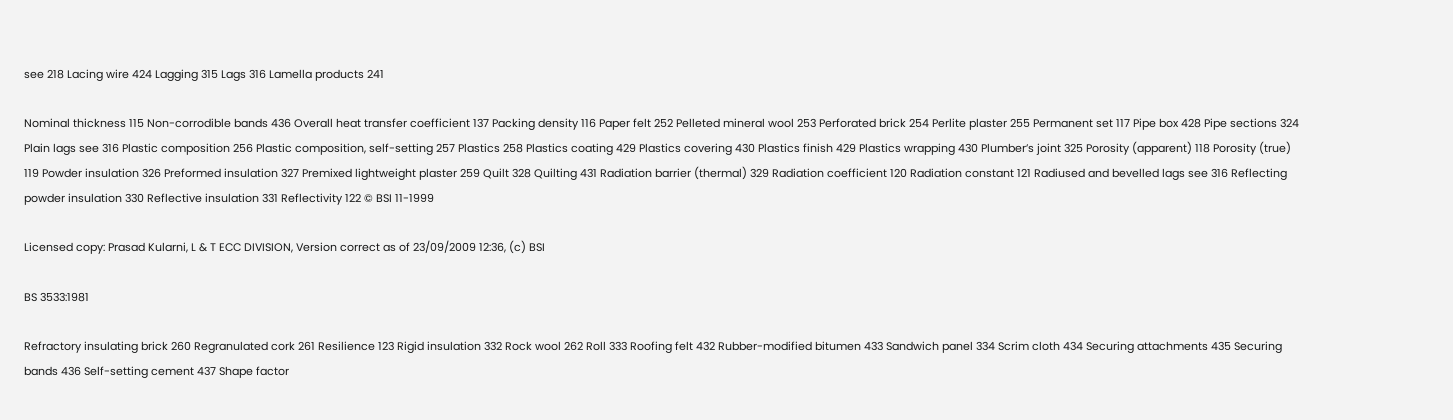see 218 Lacing wire 424 Lagging 315 Lags 316 Lamella products 241

Nominal thickness 115 Non-corrodible bands 436 Overall heat transfer coefficient 137 Packing density 116 Paper felt 252 Pelleted mineral wool 253 Perforated brick 254 Perlite plaster 255 Permanent set 117 Pipe box 428 Pipe sections 324 Plain lags see 316 Plastic composition 256 Plastic composition, self-setting 257 Plastics 258 Plastics coating 429 Plastics covering 430 Plastics finish 429 Plastics wrapping 430 Plumber’s joint 325 Porosity (apparent) 118 Porosity (true) 119 Powder insulation 326 Preformed insulation 327 Premixed lightweight plaster 259 Quilt 328 Quilting 431 Radiation barrier (thermal) 329 Radiation coefficient 120 Radiation constant 121 Radiused and bevelled lags see 316 Reflecting powder insulation 330 Reflective insulation 331 Reflectivity 122 © BSI 11-1999

Licensed copy: Prasad Kularni, L & T ECC DIVISION, Version correct as of 23/09/2009 12:36, (c) BSI

BS 3533:1981

Refractory insulating brick 260 Regranulated cork 261 Resilience 123 Rigid insulation 332 Rock wool 262 Roll 333 Roofing felt 432 Rubber-modified bitumen 433 Sandwich panel 334 Scrim cloth 434 Securing attachments 435 Securing bands 436 Self-setting cement 437 Shape factor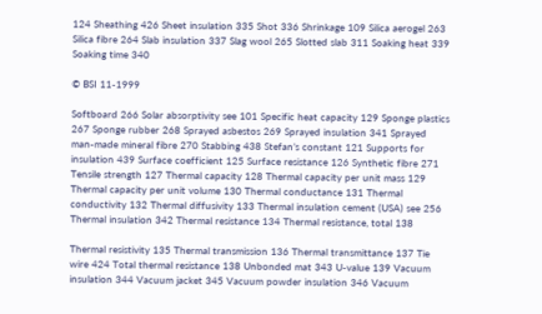124 Sheathing 426 Sheet insulation 335 Shot 336 Shrinkage 109 Silica aerogel 263 Silica fibre 264 Slab insulation 337 Slag wool 265 Slotted slab 311 Soaking heat 339 Soaking time 340

© BSI 11-1999

Softboard 266 Solar absorptivity see 101 Specific heat capacity 129 Sponge plastics 267 Sponge rubber 268 Sprayed asbestos 269 Sprayed insulation 341 Sprayed man-made mineral fibre 270 Stabbing 438 Stefan’s constant 121 Supports for insulation 439 Surface coefficient 125 Surface resistance 126 Synthetic fibre 271 Tensile strength 127 Thermal capacity 128 Thermal capacity per unit mass 129 Thermal capacity per unit volume 130 Thermal conductance 131 Thermal conductivity 132 Thermal diffusivity 133 Thermal insulation cement (USA) see 256 Thermal insulation 342 Thermal resistance 134 Thermal resistance, total 138

Thermal resistivity 135 Thermal transmission 136 Thermal transmittance 137 Tie wire 424 Total thermal resistance 138 Unbonded mat 343 U-value 139 Vacuum insulation 344 Vacuum jacket 345 Vacuum powder insulation 346 Vacuum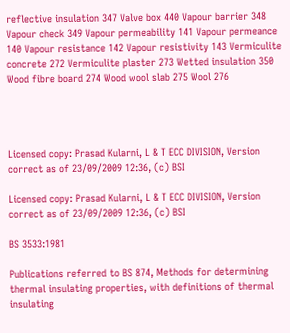reflective insulation 347 Valve box 440 Vapour barrier 348 Vapour check 349 Vapour permeability 141 Vapour permeance 140 Vapour resistance 142 Vapour resistivity 143 Vermiculite concrete 272 Vermiculite plaster 273 Wetted insulation 350 Wood fibre board 274 Wood wool slab 275 Wool 276




Licensed copy: Prasad Kularni, L & T ECC DIVISION, Version correct as of 23/09/2009 12:36, (c) BSI

Licensed copy: Prasad Kularni, L & T ECC DIVISION, Version correct as of 23/09/2009 12:36, (c) BSI

BS 3533:1981

Publications referred to BS 874, Methods for determining thermal insulating properties, with definitions of thermal insulating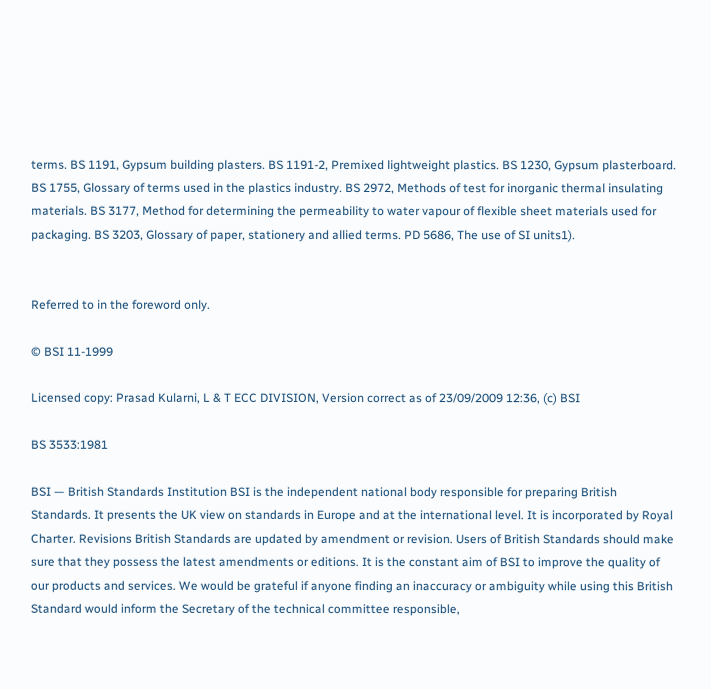terms. BS 1191, Gypsum building plasters. BS 1191-2, Premixed lightweight plastics. BS 1230, Gypsum plasterboard. BS 1755, Glossary of terms used in the plastics industry. BS 2972, Methods of test for inorganic thermal insulating materials. BS 3177, Method for determining the permeability to water vapour of flexible sheet materials used for packaging. BS 3203, Glossary of paper, stationery and allied terms. PD 5686, The use of SI units1).


Referred to in the foreword only.

© BSI 11-1999

Licensed copy: Prasad Kularni, L & T ECC DIVISION, Version correct as of 23/09/2009 12:36, (c) BSI

BS 3533:1981

BSI — British Standards Institution BSI is the independent national body responsible for preparing British Standards. It presents the UK view on standards in Europe and at the international level. It is incorporated by Royal Charter. Revisions British Standards are updated by amendment or revision. Users of British Standards should make sure that they possess the latest amendments or editions. It is the constant aim of BSI to improve the quality of our products and services. We would be grateful if anyone finding an inaccuracy or ambiguity while using this British Standard would inform the Secretary of the technical committee responsible,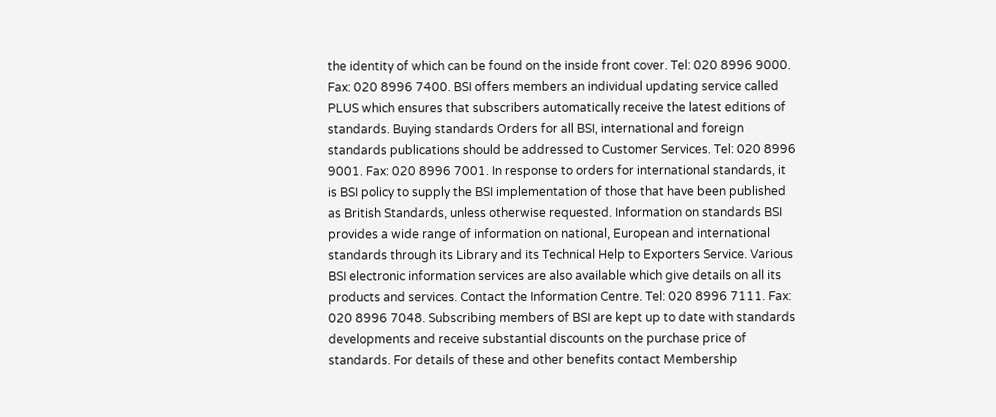the identity of which can be found on the inside front cover. Tel: 020 8996 9000. Fax: 020 8996 7400. BSI offers members an individual updating service called PLUS which ensures that subscribers automatically receive the latest editions of standards. Buying standards Orders for all BSI, international and foreign standards publications should be addressed to Customer Services. Tel: 020 8996 9001. Fax: 020 8996 7001. In response to orders for international standards, it is BSI policy to supply the BSI implementation of those that have been published as British Standards, unless otherwise requested. Information on standards BSI provides a wide range of information on national, European and international standards through its Library and its Technical Help to Exporters Service. Various BSI electronic information services are also available which give details on all its products and services. Contact the Information Centre. Tel: 020 8996 7111. Fax: 020 8996 7048. Subscribing members of BSI are kept up to date with standards developments and receive substantial discounts on the purchase price of standards. For details of these and other benefits contact Membership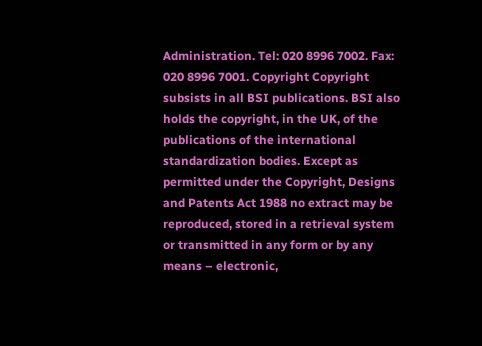Administration. Tel: 020 8996 7002. Fax: 020 8996 7001. Copyright Copyright subsists in all BSI publications. BSI also holds the copyright, in the UK, of the publications of the international standardization bodies. Except as permitted under the Copyright, Designs and Patents Act 1988 no extract may be reproduced, stored in a retrieval system or transmitted in any form or by any means – electronic,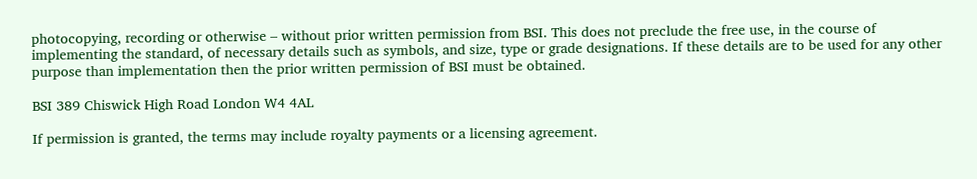photocopying, recording or otherwise – without prior written permission from BSI. This does not preclude the free use, in the course of implementing the standard, of necessary details such as symbols, and size, type or grade designations. If these details are to be used for any other purpose than implementation then the prior written permission of BSI must be obtained.

BSI 389 Chiswick High Road London W4 4AL

If permission is granted, the terms may include royalty payments or a licensing agreement.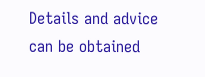Details and advice can be obtained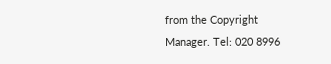from the Copyright Manager. Tel: 020 8996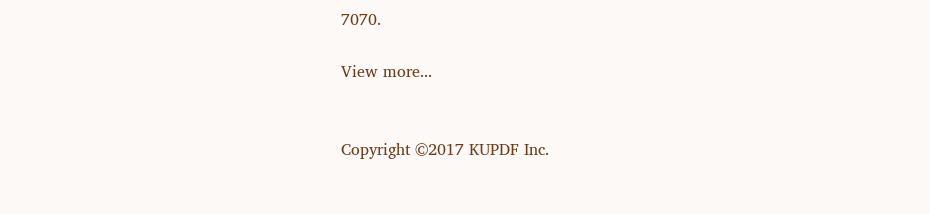7070.

View more...


Copyright ©2017 KUPDF Inc.